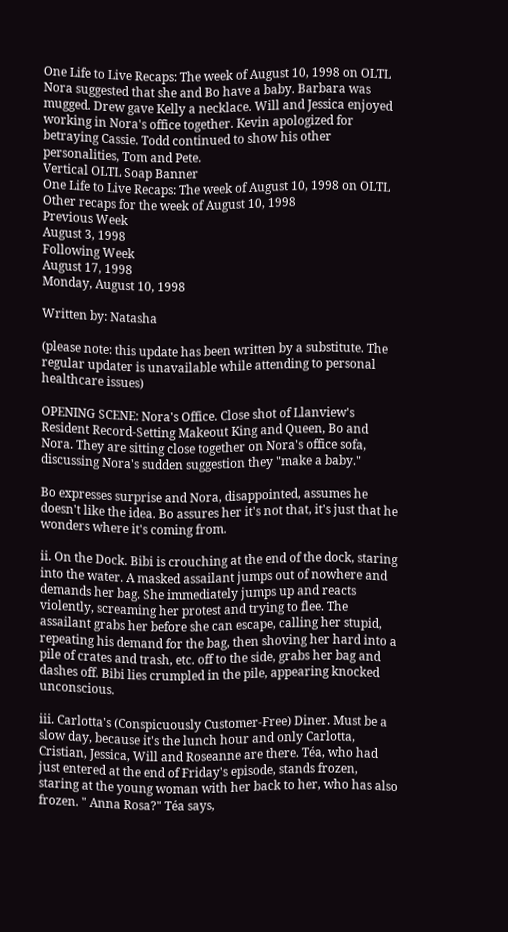One Life to Live Recaps: The week of August 10, 1998 on OLTL
Nora suggested that she and Bo have a baby. Barbara was mugged. Drew gave Kelly a necklace. Will and Jessica enjoyed working in Nora's office together. Kevin apologized for betraying Cassie. Todd continued to show his other personalities, Tom and Pete.
Vertical OLTL Soap Banner
One Life to Live Recaps: The week of August 10, 1998 on OLTL
Other recaps for the week of August 10, 1998
Previous Week
August 3, 1998
Following Week
August 17, 1998
Monday, August 10, 1998

Written by: Natasha

(please note: this update has been written by a substitute. The regular updater is unavailable while attending to personal healthcare issues)

OPENING SCENE: Nora's Office. Close shot of Llanview's Resident Record-Setting Makeout King and Queen, Bo and Nora. They are sitting close together on Nora's office sofa, discussing Nora's sudden suggestion they "make a baby."

Bo expresses surprise and Nora, disappointed, assumes he doesn't like the idea. Bo assures her it's not that, it's just that he wonders where it's coming from.

ii. On the Dock. Bibi is crouching at the end of the dock, staring into the water. A masked assailant jumps out of nowhere and demands her bag. She immediately jumps up and reacts violently, screaming her protest and trying to flee. The assailant grabs her before she can escape, calling her stupid, repeating his demand for the bag, then shoving her hard into a pile of crates and trash, etc. off to the side, grabs her bag and dashes off. Bibi lies crumpled in the pile, appearing knocked unconscious.

iii. Carlotta's (Conspicuously Customer-Free) Diner. Must be a slow day, because it's the lunch hour and only Carlotta, Cristian, Jessica, Will and Roseanne are there. Téa, who had just entered at the end of Friday's episode, stands frozen, staring at the young woman with her back to her, who has also frozen. " Anna Rosa?" Téa says,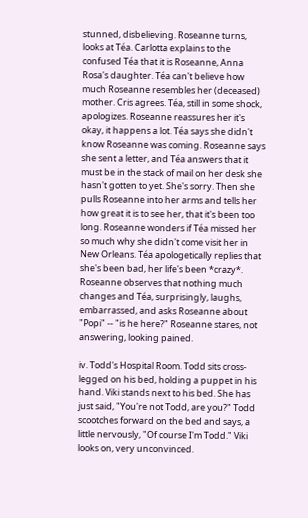stunned, disbelieving. Roseanne turns, looks at Téa. Carlotta explains to the confused Téa that it is Roseanne, Anna Rosa's daughter. Téa can't believe how much Roseanne resembles her (deceased) mother. Cris agrees. Téa, still in some shock, apologizes. Roseanne reassures her it's okay, it happens a lot. Téa says she didn't know Roseanne was coming. Roseanne says she sent a letter, and Téa answers that it must be in the stack of mail on her desk she hasn't gotten to yet. She's sorry. Then she pulls Roseanne into her arms and tells her how great it is to see her, that it's been too long. Roseanne wonders if Téa missed her so much why she didn't come visit her in New Orleans. Téa apologetically replies that she's been bad, her life's been *crazy*. Roseanne observes that nothing much changes and Téa, surprisingly, laughs, embarrassed, and asks Roseanne about "Popi" -- "is he here?" Roseanne stares, not answering, looking pained.

iv. Todd's Hospital Room. Todd sits cross-legged on his bed, holding a puppet in his hand. Viki stands next to his bed. She has just said, "You're not Todd, are you?" Todd scootches forward on the bed and says, a little nervously, "Of course I'm Todd." Viki looks on, very unconvinced.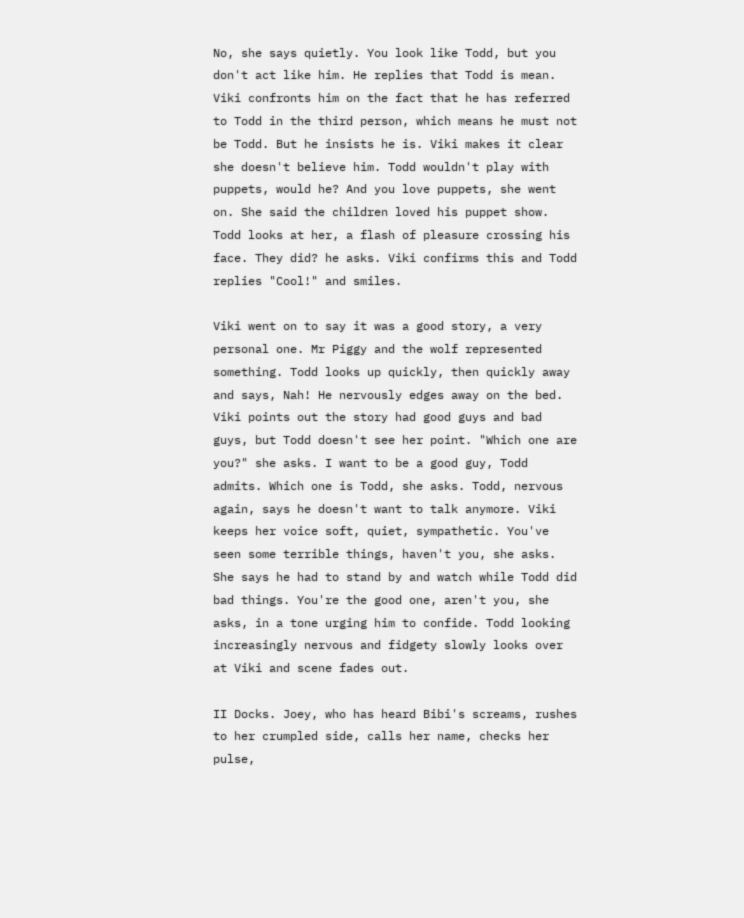No, she says quietly. You look like Todd, but you don't act like him. He replies that Todd is mean. Viki confronts him on the fact that he has referred to Todd in the third person, which means he must not be Todd. But he insists he is. Viki makes it clear she doesn't believe him. Todd wouldn't play with puppets, would he? And you love puppets, she went on. She said the children loved his puppet show. Todd looks at her, a flash of pleasure crossing his face. They did? he asks. Viki confirms this and Todd replies "Cool!" and smiles.

Viki went on to say it was a good story, a very personal one. Mr Piggy and the wolf represented something. Todd looks up quickly, then quickly away and says, Nah! He nervously edges away on the bed. Viki points out the story had good guys and bad guys, but Todd doesn't see her point. "Which one are you?" she asks. I want to be a good guy, Todd admits. Which one is Todd, she asks. Todd, nervous again, says he doesn't want to talk anymore. Viki keeps her voice soft, quiet, sympathetic. You've seen some terrible things, haven't you, she asks. She says he had to stand by and watch while Todd did bad things. You're the good one, aren't you, she asks, in a tone urging him to confide. Todd looking increasingly nervous and fidgety slowly looks over at Viki and scene fades out.

II Docks. Joey, who has heard Bibi's screams, rushes to her crumpled side, calls her name, checks her pulse,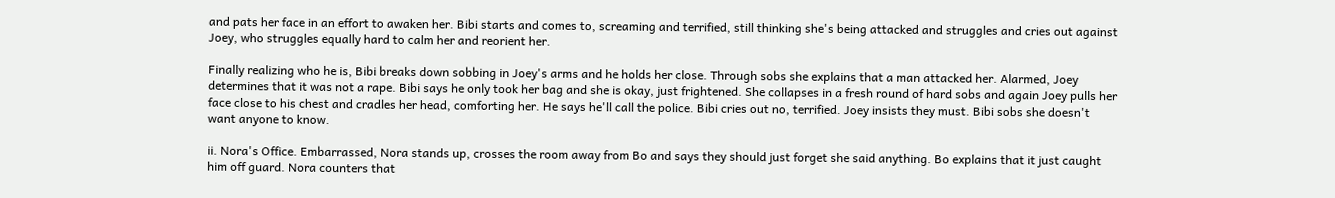and pats her face in an effort to awaken her. Bibi starts and comes to, screaming and terrified, still thinking she's being attacked and struggles and cries out against Joey, who struggles equally hard to calm her and reorient her.

Finally realizing who he is, Bibi breaks down sobbing in Joey's arms and he holds her close. Through sobs she explains that a man attacked her. Alarmed, Joey determines that it was not a rape. Bibi says he only took her bag and she is okay, just frightened. She collapses in a fresh round of hard sobs and again Joey pulls her face close to his chest and cradles her head, comforting her. He says he'll call the police. Bibi cries out no, terrified. Joey insists they must. Bibi sobs she doesn't want anyone to know.

ii. Nora's Office. Embarrassed, Nora stands up, crosses the room away from Bo and says they should just forget she said anything. Bo explains that it just caught him off guard. Nora counters that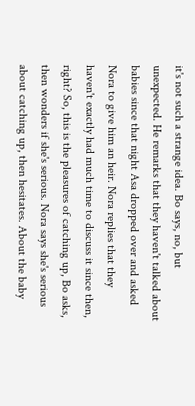it's not such a strange idea. Bo says, no, but unexpected. He remarks that they haven't talked about babies since that night Asa dropped over and asked Nora to give him an heir. Nora replies that they haven't exactly had much time to discuss it since then, right? So, this is the pleasures of catching up, Bo asks, then wonders if she's serious. Nora says she's serious about catching up, then hesitates. About the baby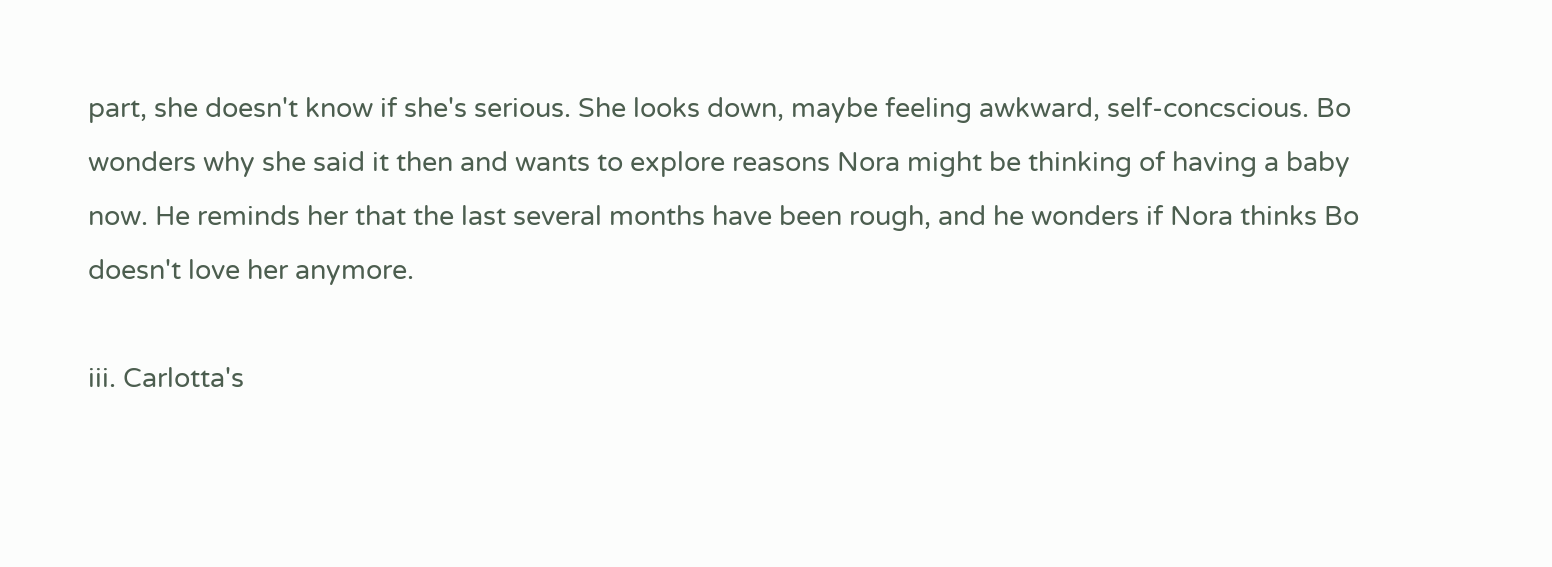part, she doesn't know if she's serious. She looks down, maybe feeling awkward, self-concscious. Bo wonders why she said it then and wants to explore reasons Nora might be thinking of having a baby now. He reminds her that the last several months have been rough, and he wonders if Nora thinks Bo doesn't love her anymore.

iii. Carlotta's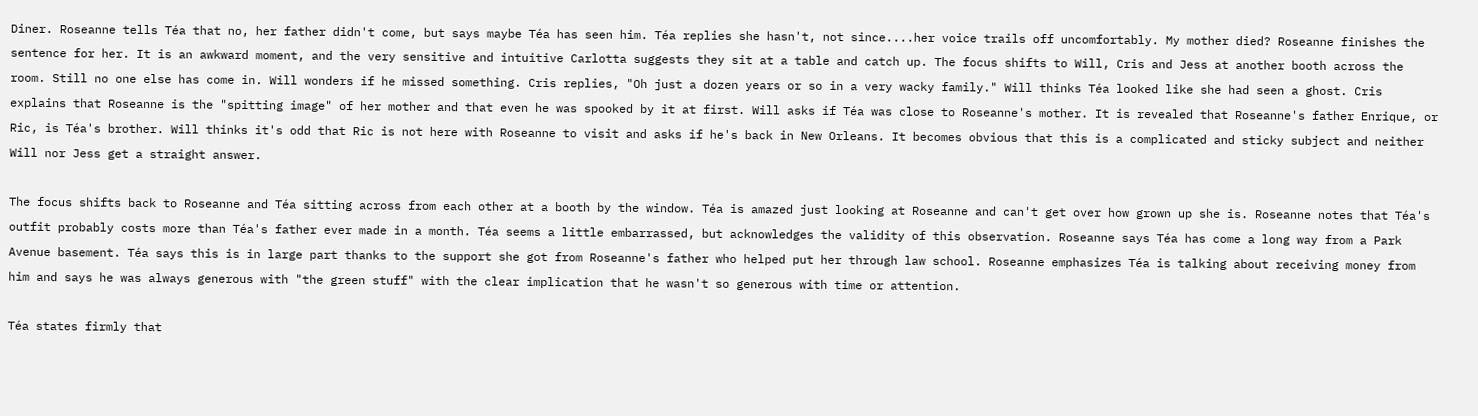Diner. Roseanne tells Téa that no, her father didn't come, but says maybe Téa has seen him. Téa replies she hasn't, not since....her voice trails off uncomfortably. My mother died? Roseanne finishes the sentence for her. It is an awkward moment, and the very sensitive and intuitive Carlotta suggests they sit at a table and catch up. The focus shifts to Will, Cris and Jess at another booth across the room. Still no one else has come in. Will wonders if he missed something. Cris replies, "Oh just a dozen years or so in a very wacky family." Will thinks Téa looked like she had seen a ghost. Cris explains that Roseanne is the "spitting image" of her mother and that even he was spooked by it at first. Will asks if Téa was close to Roseanne's mother. It is revealed that Roseanne's father Enrique, or Ric, is Téa's brother. Will thinks it's odd that Ric is not here with Roseanne to visit and asks if he's back in New Orleans. It becomes obvious that this is a complicated and sticky subject and neither Will nor Jess get a straight answer.

The focus shifts back to Roseanne and Téa sitting across from each other at a booth by the window. Téa is amazed just looking at Roseanne and can't get over how grown up she is. Roseanne notes that Téa's outfit probably costs more than Téa's father ever made in a month. Téa seems a little embarrassed, but acknowledges the validity of this observation. Roseanne says Téa has come a long way from a Park Avenue basement. Téa says this is in large part thanks to the support she got from Roseanne's father who helped put her through law school. Roseanne emphasizes Téa is talking about receiving money from him and says he was always generous with "the green stuff" with the clear implication that he wasn't so generous with time or attention.

Téa states firmly that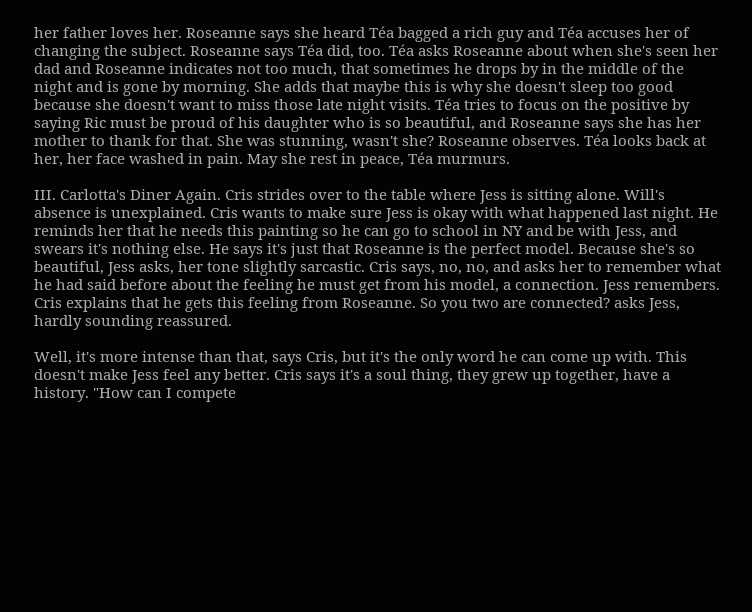her father loves her. Roseanne says she heard Téa bagged a rich guy and Téa accuses her of changing the subject. Roseanne says Téa did, too. Téa asks Roseanne about when she's seen her dad and Roseanne indicates not too much, that sometimes he drops by in the middle of the night and is gone by morning. She adds that maybe this is why she doesn't sleep too good because she doesn't want to miss those late night visits. Téa tries to focus on the positive by saying Ric must be proud of his daughter who is so beautiful, and Roseanne says she has her mother to thank for that. She was stunning, wasn't she? Roseanne observes. Téa looks back at her, her face washed in pain. May she rest in peace, Téa murmurs.

III. Carlotta's Diner Again. Cris strides over to the table where Jess is sitting alone. Will's absence is unexplained. Cris wants to make sure Jess is okay with what happened last night. He reminds her that he needs this painting so he can go to school in NY and be with Jess, and swears it's nothing else. He says it's just that Roseanne is the perfect model. Because she's so beautiful, Jess asks, her tone slightly sarcastic. Cris says, no, no, and asks her to remember what he had said before about the feeling he must get from his model, a connection. Jess remembers. Cris explains that he gets this feeling from Roseanne. So you two are connected? asks Jess, hardly sounding reassured.

Well, it's more intense than that, says Cris, but it's the only word he can come up with. This doesn't make Jess feel any better. Cris says it's a soul thing, they grew up together, have a history. "How can I compete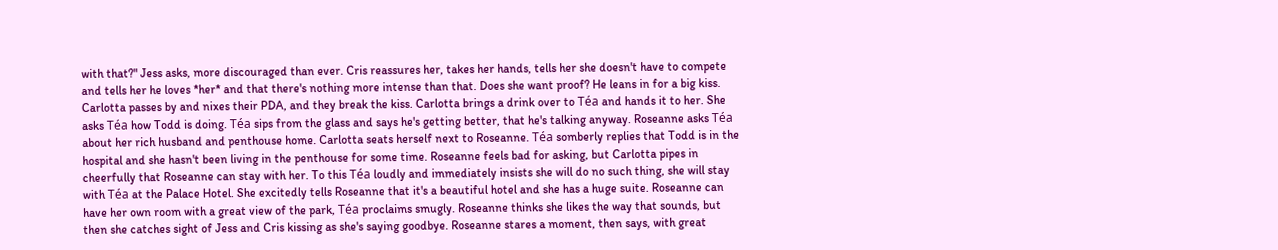with that?" Jess asks, more discouraged than ever. Cris reassures her, takes her hands, tells her she doesn't have to compete and tells her he loves *her* and that there's nothing more intense than that. Does she want proof? He leans in for a big kiss. Carlotta passes by and nixes their PDA, and they break the kiss. Carlotta brings a drink over to Téa and hands it to her. She asks Téa how Todd is doing. Téa sips from the glass and says he's getting better, that he's talking anyway. Roseanne asks Téa about her rich husband and penthouse home. Carlotta seats herself next to Roseanne. Téa somberly replies that Todd is in the hospital and she hasn't been living in the penthouse for some time. Roseanne feels bad for asking, but Carlotta pipes in cheerfully that Roseanne can stay with her. To this Téa loudly and immediately insists she will do no such thing, she will stay with Téa at the Palace Hotel. She excitedly tells Roseanne that it's a beautiful hotel and she has a huge suite. Roseanne can have her own room with a great view of the park, Téa proclaims smugly. Roseanne thinks she likes the way that sounds, but then she catches sight of Jess and Cris kissing as she's saying goodbye. Roseanne stares a moment, then says, with great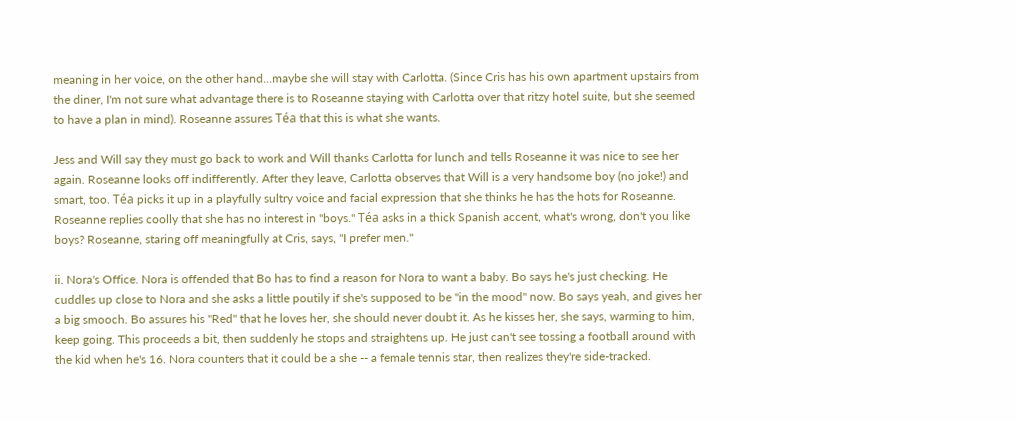meaning in her voice, on the other hand...maybe she will stay with Carlotta. (Since Cris has his own apartment upstairs from the diner, I'm not sure what advantage there is to Roseanne staying with Carlotta over that ritzy hotel suite, but she seemed to have a plan in mind). Roseanne assures Téa that this is what she wants.

Jess and Will say they must go back to work and Will thanks Carlotta for lunch and tells Roseanne it was nice to see her again. Roseanne looks off indifferently. After they leave, Carlotta observes that Will is a very handsome boy (no joke!) and smart, too. Téa picks it up in a playfully sultry voice and facial expression that she thinks he has the hots for Roseanne. Roseanne replies coolly that she has no interest in "boys." Téa asks in a thick Spanish accent, what's wrong, don't you like boys? Roseanne, staring off meaningfully at Cris, says, "I prefer men."

ii. Nora's Office. Nora is offended that Bo has to find a reason for Nora to want a baby. Bo says he's just checking. He cuddles up close to Nora and she asks a little poutily if she's supposed to be "in the mood" now. Bo says yeah, and gives her a big smooch. Bo assures his "Red" that he loves her, she should never doubt it. As he kisses her, she says, warming to him, keep going. This proceeds a bit, then suddenly he stops and straightens up. He just can't see tossing a football around with the kid when he's 16. Nora counters that it could be a she -- a female tennis star, then realizes they're side-tracked.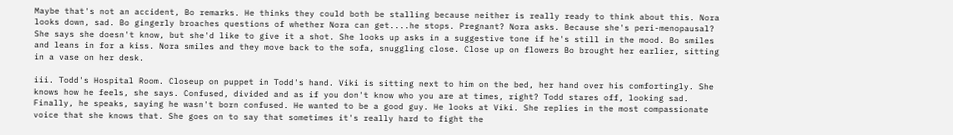Maybe that's not an accident, Bo remarks. He thinks they could both be stalling because neither is really ready to think about this. Nora looks down, sad. Bo gingerly broaches questions of whether Nora can get....he stops. Pregnant? Nora asks. Because she's peri-menopausal? She says she doesn't know, but she'd like to give it a shot. She looks up asks in a suggestive tone if he's still in the mood. Bo smiles and leans in for a kiss. Nora smiles and they move back to the sofa, snuggling close. Close up on flowers Bo brought her earlier, sitting in a vase on her desk.

iii. Todd's Hospital Room. Closeup on puppet in Todd's hand. Viki is sitting next to him on the bed, her hand over his comfortingly. She knows how he feels, she says. Confused, divided and as if you don't know who you are at times, right? Todd stares off, looking sad. Finally, he speaks, saying he wasn't born confused. He wanted to be a good guy. He looks at Viki. She replies in the most compassionate voice that she knows that. She goes on to say that sometimes it's really hard to fight the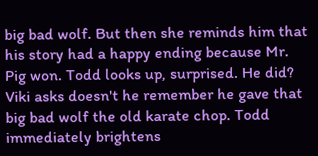big bad wolf. But then she reminds him that his story had a happy ending because Mr. Pig won. Todd looks up, surprised. He did? Viki asks doesn't he remember he gave that big bad wolf the old karate chop. Todd immediately brightens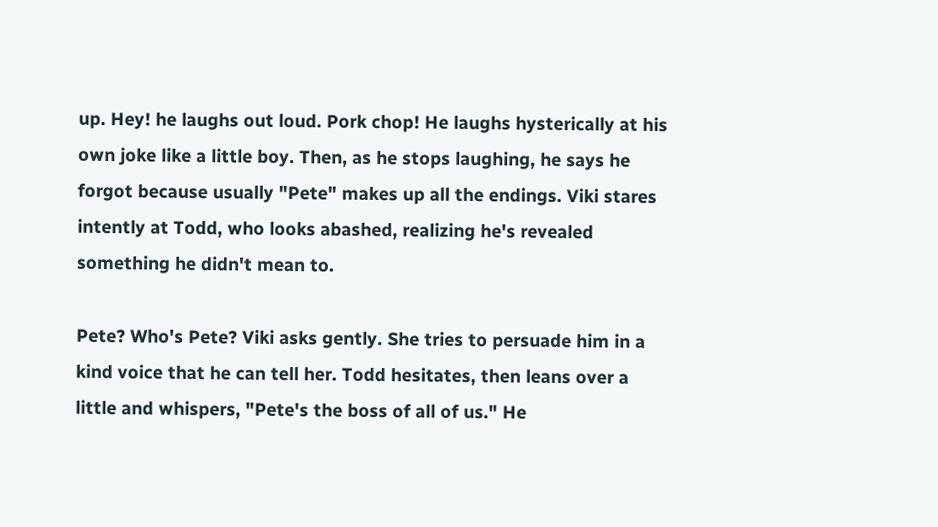up. Hey! he laughs out loud. Pork chop! He laughs hysterically at his own joke like a little boy. Then, as he stops laughing, he says he forgot because usually "Pete" makes up all the endings. Viki stares intently at Todd, who looks abashed, realizing he's revealed something he didn't mean to.

Pete? Who's Pete? Viki asks gently. She tries to persuade him in a kind voice that he can tell her. Todd hesitates, then leans over a little and whispers, "Pete's the boss of all of us." He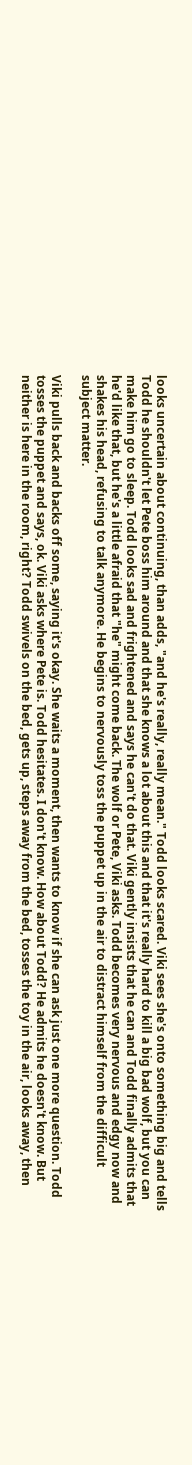looks uncertain about continuing, than adds, "and he's really, really mean." Todd looks scared. Viki sees she's onto something big and tells Todd he shouldn't let Pete boss him around and that she knows a lot about this and that it's really hard to kill a big bad wolf, but you can make him go to sleep. Todd looks sad and frightened and says he can't do that. Viki gently insists that he can and Todd finally admits that he'd like that, but he's a little afraid that "he" might come back. The wolf or Pete, Viki asks. Todd becomes very nervous and edgy now and shakes his head, refusing to talk anymore. He begins to nervously toss the puppet up in the air to distract himself from the difficult subject matter.

Viki pulls back and backs off some, saying it's okay. She waits a moment, then wants to know if she can ask just one more question. Todd tosses the puppet and says, ok. Viki asks where Pete is. Todd hesitates. I don't know. How about Todd? He admits he doesn't know. But neither is here in the room, right? Todd swivels on the bed, gets up, steps away from the bed, tosses the toy in the air, looks away, then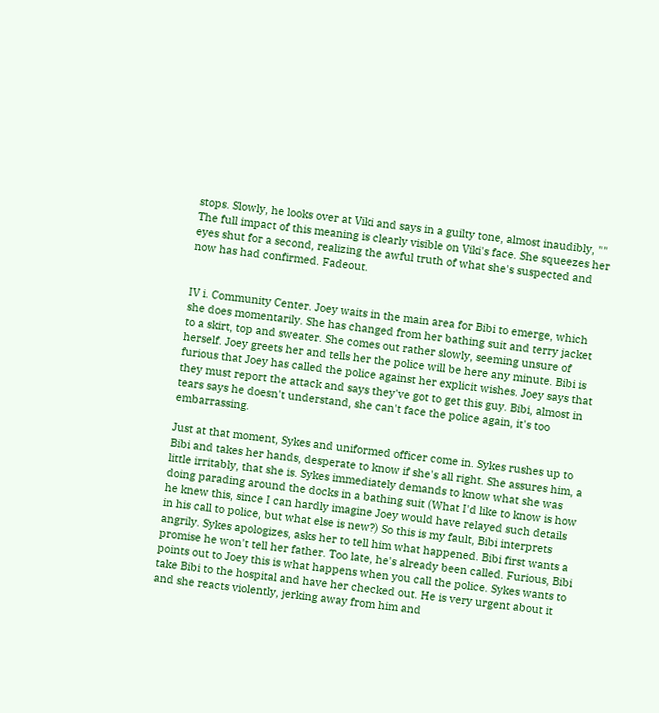stops. Slowly, he looks over at Viki and says in a guilty tone, almost inaudibly, "" The full impact of this meaning is clearly visible on Viki's face. She squeezes her eyes shut for a second, realizing the awful truth of what she's suspected and now has had confirmed. Fadeout.


IV i. Community Center. Joey waits in the main area for Bibi to emerge, which she does momentarily. She has changed from her bathing suit and terry jacket to a skirt, top and sweater. She comes out rather slowly, seeming unsure of herself. Joey greets her and tells her the police will be here any minute. Bibi is furious that Joey has called the police against her explicit wishes. Joey says that they must report the attack and says they've got to get this guy. Bibi, almost in tears says he doesn't understand, she can't face the police again, it's too embarrassing.

Just at that moment, Sykes and uniformed officer come in. Sykes rushes up to Bibi and takes her hands, desperate to know if she's all right. She assures him, a little irritably, that she is. Sykes immediately demands to know what she was doing parading around the docks in a bathing suit (What I'd like to know is how he knew this, since I can hardly imagine Joey would have relayed such details in his call to police, but what else is new?) So this is my fault, Bibi interprets angrily. Sykes apologizes, asks her to tell him what happened. Bibi first wants a promise he won't tell her father. Too late, he's already been called. Furious, Bibi points out to Joey this is what happens when you call the police. Sykes wants to take Bibi to the hospital and have her checked out. He is very urgent about it and she reacts violently, jerking away from him and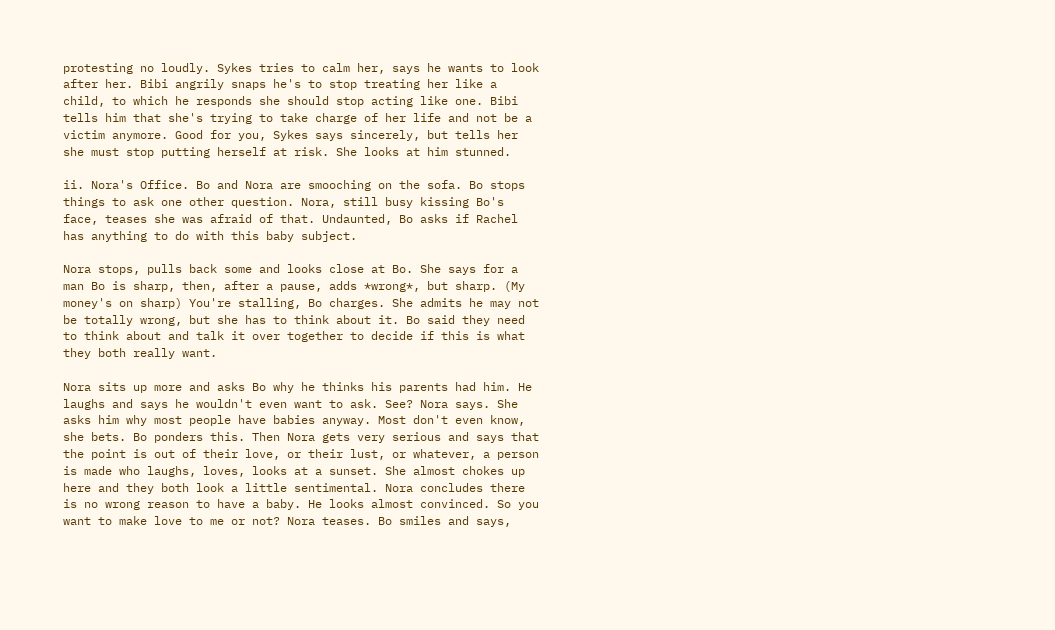protesting no loudly. Sykes tries to calm her, says he wants to look after her. Bibi angrily snaps he's to stop treating her like a child, to which he responds she should stop acting like one. Bibi tells him that she's trying to take charge of her life and not be a victim anymore. Good for you, Sykes says sincerely, but tells her she must stop putting herself at risk. She looks at him stunned.

ii. Nora's Office. Bo and Nora are smooching on the sofa. Bo stops things to ask one other question. Nora, still busy kissing Bo's face, teases she was afraid of that. Undaunted, Bo asks if Rachel has anything to do with this baby subject.

Nora stops, pulls back some and looks close at Bo. She says for a man Bo is sharp, then, after a pause, adds *wrong*, but sharp. (My money's on sharp) You're stalling, Bo charges. She admits he may not be totally wrong, but she has to think about it. Bo said they need to think about and talk it over together to decide if this is what they both really want.

Nora sits up more and asks Bo why he thinks his parents had him. He laughs and says he wouldn't even want to ask. See? Nora says. She asks him why most people have babies anyway. Most don't even know, she bets. Bo ponders this. Then Nora gets very serious and says that the point is out of their love, or their lust, or whatever, a person is made who laughs, loves, looks at a sunset. She almost chokes up here and they both look a little sentimental. Nora concludes there is no wrong reason to have a baby. He looks almost convinced. So you want to make love to me or not? Nora teases. Bo smiles and says,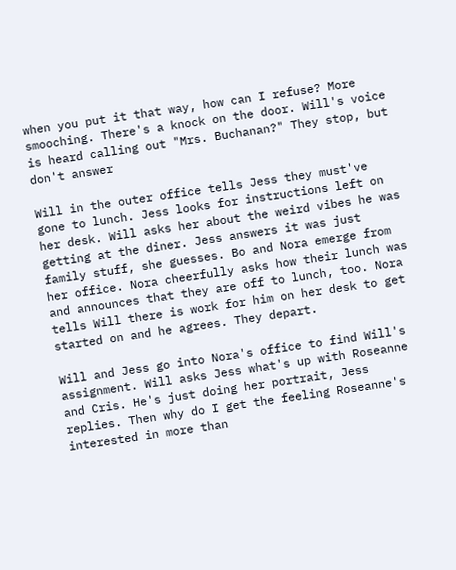when you put it that way, how can I refuse? More smooching. There's a knock on the door. Will's voice is heard calling out "Mrs. Buchanan?" They stop, but don't answer

Will in the outer office tells Jess they must've gone to lunch. Jess looks for instructions left on her desk. Will asks her about the weird vibes he was getting at the diner. Jess answers it was just family stuff, she guesses. Bo and Nora emerge from her office. Nora cheerfully asks how their lunch was and announces that they are off to lunch, too. Nora tells Will there is work for him on her desk to get started on and he agrees. They depart.

Will and Jess go into Nora's office to find Will's assignment. Will asks Jess what's up with Roseanne and Cris. He's just doing her portrait, Jess replies. Then why do I get the feeling Roseanne's interested in more than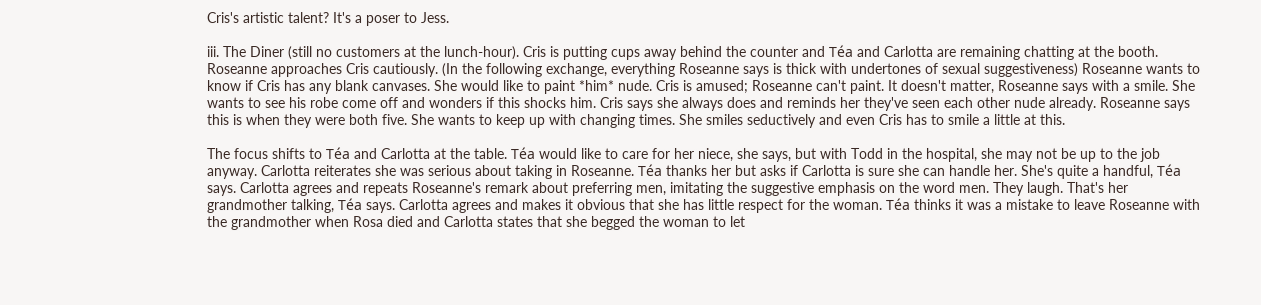Cris's artistic talent? It's a poser to Jess.

iii. The Diner (still no customers at the lunch-hour). Cris is putting cups away behind the counter and Téa and Carlotta are remaining chatting at the booth. Roseanne approaches Cris cautiously. (In the following exchange, everything Roseanne says is thick with undertones of sexual suggestiveness) Roseanne wants to know if Cris has any blank canvases. She would like to paint *him* nude. Cris is amused; Roseanne can't paint. It doesn't matter, Roseanne says with a smile. She wants to see his robe come off and wonders if this shocks him. Cris says she always does and reminds her they've seen each other nude already. Roseanne says this is when they were both five. She wants to keep up with changing times. She smiles seductively and even Cris has to smile a little at this.

The focus shifts to Téa and Carlotta at the table. Téa would like to care for her niece, she says, but with Todd in the hospital, she may not be up to the job anyway. Carlotta reiterates she was serious about taking in Roseanne. Téa thanks her but asks if Carlotta is sure she can handle her. She's quite a handful, Téa says. Carlotta agrees and repeats Roseanne's remark about preferring men, imitating the suggestive emphasis on the word men. They laugh. That's her grandmother talking, Téa says. Carlotta agrees and makes it obvious that she has little respect for the woman. Téa thinks it was a mistake to leave Roseanne with the grandmother when Rosa died and Carlotta states that she begged the woman to let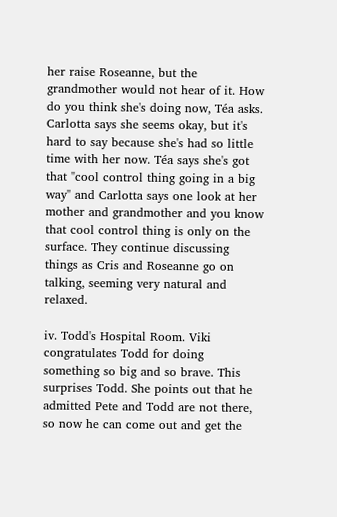her raise Roseanne, but the grandmother would not hear of it. How do you think she's doing now, Téa asks. Carlotta says she seems okay, but it's hard to say because she's had so little time with her now. Téa says she's got that "cool control thing going in a big way" and Carlotta says one look at her mother and grandmother and you know that cool control thing is only on the surface. They continue discussing things as Cris and Roseanne go on talking, seeming very natural and relaxed.

iv. Todd's Hospital Room. Viki congratulates Todd for doing something so big and so brave. This surprises Todd. She points out that he admitted Pete and Todd are not there, so now he can come out and get the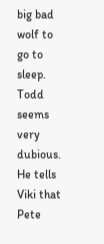big bad wolf to go to sleep. Todd seems very dubious. He tells Viki that Pete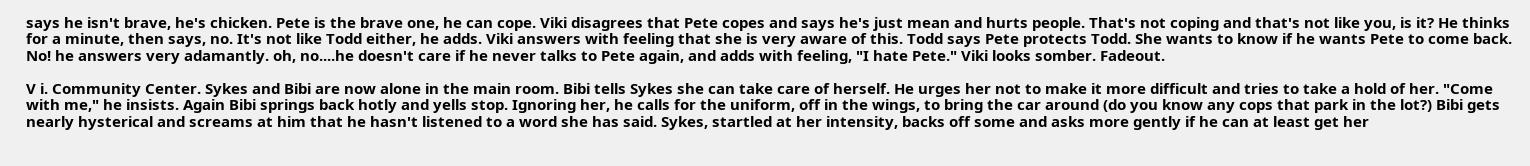says he isn't brave, he's chicken. Pete is the brave one, he can cope. Viki disagrees that Pete copes and says he's just mean and hurts people. That's not coping and that's not like you, is it? He thinks for a minute, then says, no. It's not like Todd either, he adds. Viki answers with feeling that she is very aware of this. Todd says Pete protects Todd. She wants to know if he wants Pete to come back. No! he answers very adamantly. oh, no....he doesn't care if he never talks to Pete again, and adds with feeling, "I hate Pete." Viki looks somber. Fadeout.

V i. Community Center. Sykes and Bibi are now alone in the main room. Bibi tells Sykes she can take care of herself. He urges her not to make it more difficult and tries to take a hold of her. "Come with me," he insists. Again Bibi springs back hotly and yells stop. Ignoring her, he calls for the uniform, off in the wings, to bring the car around (do you know any cops that park in the lot?) Bibi gets nearly hysterical and screams at him that he hasn't listened to a word she has said. Sykes, startled at her intensity, backs off some and asks more gently if he can at least get her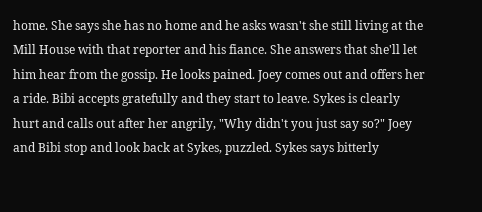home. She says she has no home and he asks wasn't she still living at the Mill House with that reporter and his fiance. She answers that she'll let him hear from the gossip. He looks pained. Joey comes out and offers her a ride. Bibi accepts gratefully and they start to leave. Sykes is clearly hurt and calls out after her angrily, "Why didn't you just say so?" Joey and Bibi stop and look back at Sykes, puzzled. Sykes says bitterly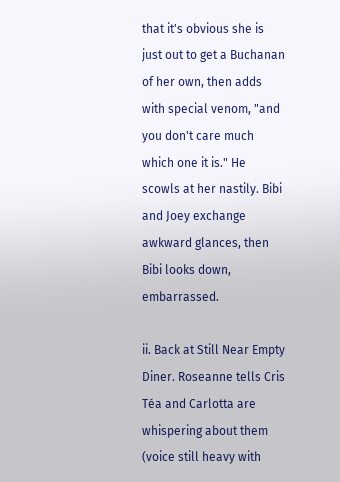that it's obvious she is just out to get a Buchanan of her own, then adds with special venom, "and you don't care much which one it is." He scowls at her nastily. Bibi and Joey exchange awkward glances, then Bibi looks down, embarrassed.

ii. Back at Still Near Empty Diner. Roseanne tells Cris Téa and Carlotta are whispering about them (voice still heavy with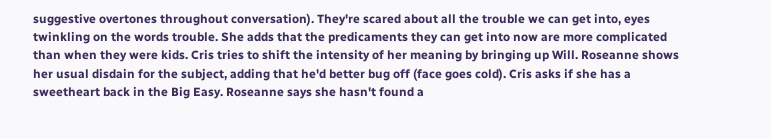suggestive overtones throughout conversation). They're scared about all the trouble we can get into, eyes twinkling on the words trouble. She adds that the predicaments they can get into now are more complicated than when they were kids. Cris tries to shift the intensity of her meaning by bringing up Will. Roseanne shows her usual disdain for the subject, adding that he'd better bug off (face goes cold). Cris asks if she has a sweetheart back in the Big Easy. Roseanne says she hasn't found a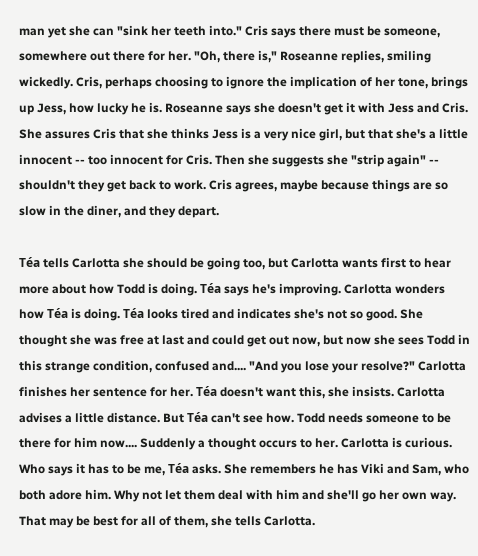man yet she can "sink her teeth into." Cris says there must be someone, somewhere out there for her. "Oh, there is," Roseanne replies, smiling wickedly. Cris, perhaps choosing to ignore the implication of her tone, brings up Jess, how lucky he is. Roseanne says she doesn't get it with Jess and Cris. She assures Cris that she thinks Jess is a very nice girl, but that she's a little innocent -- too innocent for Cris. Then she suggests she "strip again" -- shouldn't they get back to work. Cris agrees, maybe because things are so slow in the diner, and they depart.

Téa tells Carlotta she should be going too, but Carlotta wants first to hear more about how Todd is doing. Téa says he's improving. Carlotta wonders how Téa is doing. Téa looks tired and indicates she's not so good. She thought she was free at last and could get out now, but now she sees Todd in this strange condition, confused and.... "And you lose your resolve?" Carlotta finishes her sentence for her. Téa doesn't want this, she insists. Carlotta advises a little distance. But Téa can't see how. Todd needs someone to be there for him now.... Suddenly a thought occurs to her. Carlotta is curious. Who says it has to be me, Téa asks. She remembers he has Viki and Sam, who both adore him. Why not let them deal with him and she'll go her own way. That may be best for all of them, she tells Carlotta.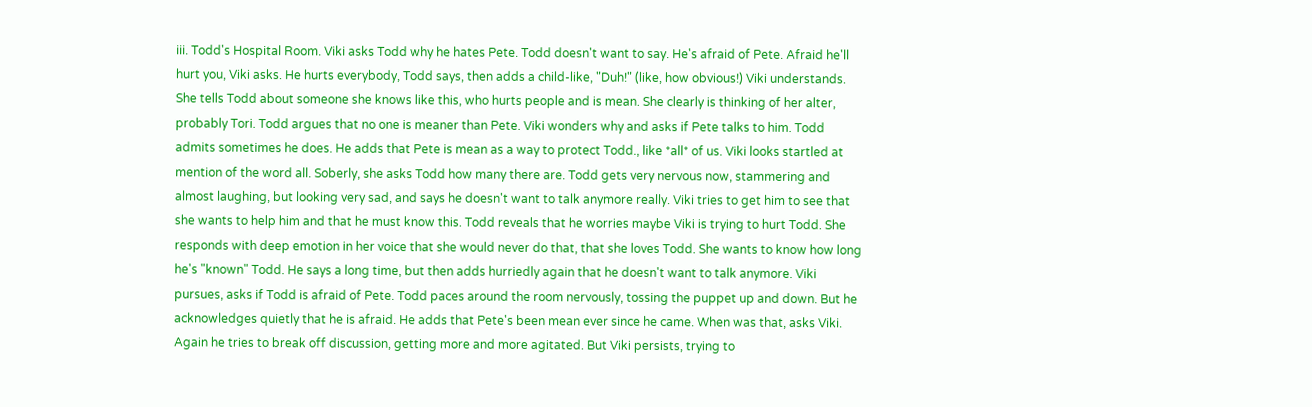iii. Todd's Hospital Room. Viki asks Todd why he hates Pete. Todd doesn't want to say. He's afraid of Pete. Afraid he'll hurt you, Viki asks. He hurts everybody, Todd says, then adds a child-like, "Duh!" (like, how obvious!) Viki understands. She tells Todd about someone she knows like this, who hurts people and is mean. She clearly is thinking of her alter, probably Tori. Todd argues that no one is meaner than Pete. Viki wonders why and asks if Pete talks to him. Todd admits sometimes he does. He adds that Pete is mean as a way to protect Todd., like *all* of us. Viki looks startled at mention of the word all. Soberly, she asks Todd how many there are. Todd gets very nervous now, stammering and almost laughing, but looking very sad, and says he doesn't want to talk anymore really. Viki tries to get him to see that she wants to help him and that he must know this. Todd reveals that he worries maybe Viki is trying to hurt Todd. She responds with deep emotion in her voice that she would never do that, that she loves Todd. She wants to know how long he's "known" Todd. He says a long time, but then adds hurriedly again that he doesn't want to talk anymore. Viki pursues, asks if Todd is afraid of Pete. Todd paces around the room nervously, tossing the puppet up and down. But he acknowledges quietly that he is afraid. He adds that Pete's been mean ever since he came. When was that, asks Viki. Again he tries to break off discussion, getting more and more agitated. But Viki persists, trying to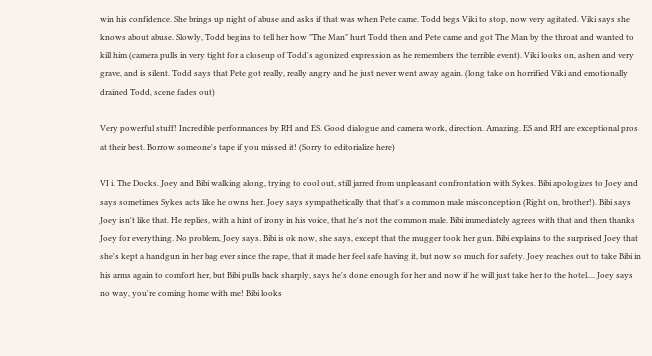win his confidence. She brings up night of abuse and asks if that was when Pete came. Todd begs Viki to stop, now very agitated. Viki says she knows about abuse. Slowly, Todd begins to tell her how "The Man" hurt Todd then and Pete came and got The Man by the throat and wanted to kill him (camera pulls in very tight for a closeup of Todd's agonized expression as he remembers the terrible event). Viki looks on, ashen and very grave, and is silent. Todd says that Pete got really, really angry and he just never went away again. (long take on horrified Viki and emotionally drained Todd, scene fades out)

Very powerful stuff! Incredible performances by RH and ES. Good dialogue and camera work, direction. Amazing. ES and RH are exceptional pros at their best. Borrow someone's tape if you missed it! (Sorry to editorialize here)

VI i. The Docks. Joey and Bibi walking along, trying to cool out, still jarred from unpleasant confrontation with Sykes. Bibi apologizes to Joey and says sometimes Sykes acts like he owns her. Joey says sympathetically that that's a common male misconception (Right on, brother!). Bibi says Joey isn't like that. He replies, with a hint of irony in his voice, that he's not the common male. Bibi immediately agrees with that and then thanks Joey for everything. No problem, Joey says. Bibi is ok now, she says, except that the mugger took her gun. Bibi explains to the surprised Joey that she's kept a handgun in her bag ever since the rape, that it made her feel safe having it, but now so much for safety. Joey reaches out to take Bibi in his arms again to comfort her, but Bibi pulls back sharply, says he's done enough for her and now if he will just take her to the hotel.... Joey says no way, you're coming home with me! Bibi looks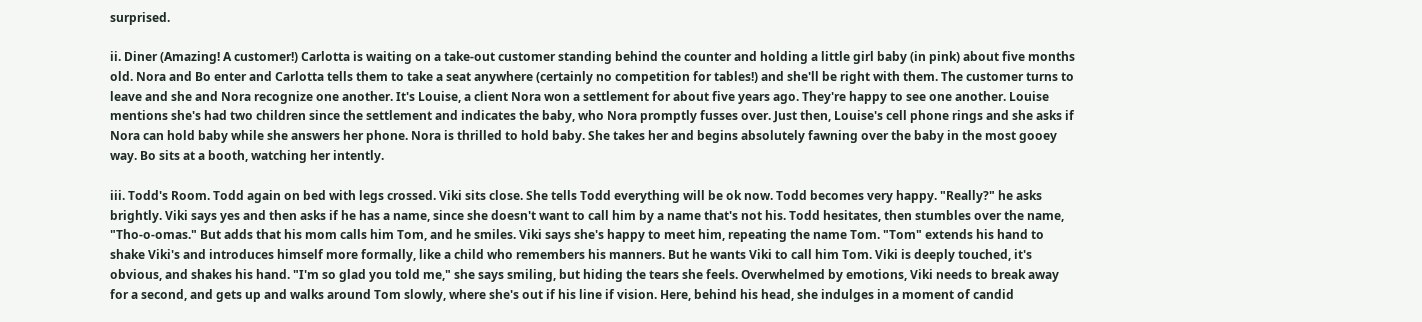surprised.

ii. Diner (Amazing! A customer!) Carlotta is waiting on a take-out customer standing behind the counter and holding a little girl baby (in pink) about five months old. Nora and Bo enter and Carlotta tells them to take a seat anywhere (certainly no competition for tables!) and she'll be right with them. The customer turns to leave and she and Nora recognize one another. It's Louise, a client Nora won a settlement for about five years ago. They're happy to see one another. Louise mentions she's had two children since the settlement and indicates the baby, who Nora promptly fusses over. Just then, Louise's cell phone rings and she asks if Nora can hold baby while she answers her phone. Nora is thrilled to hold baby. She takes her and begins absolutely fawning over the baby in the most gooey way. Bo sits at a booth, watching her intently.

iii. Todd's Room. Todd again on bed with legs crossed. Viki sits close. She tells Todd everything will be ok now. Todd becomes very happy. "Really?" he asks brightly. Viki says yes and then asks if he has a name, since she doesn't want to call him by a name that's not his. Todd hesitates, then stumbles over the name, "Tho-o-omas." But adds that his mom calls him Tom, and he smiles. Viki says she's happy to meet him, repeating the name Tom. "Tom" extends his hand to shake Viki's and introduces himself more formally, like a child who remembers his manners. But he wants Viki to call him Tom. Viki is deeply touched, it's obvious, and shakes his hand. "I'm so glad you told me," she says smiling, but hiding the tears she feels. Overwhelmed by emotions, Viki needs to break away for a second, and gets up and walks around Tom slowly, where she's out if his line if vision. Here, behind his head, she indulges in a moment of candid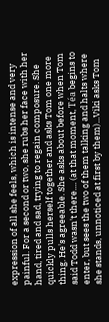expression of all she feels, which is intense and very painful. For a second or two, she rubs her face with her hand, tired and sad, trying to regain composure. She quickly pulls herself together and asks Tom one more thing. He's agreeable. She asks about before when Tom said Todd wasn't there.... (at that moment, Téa begins to enter, but sees the two of them talking and halts where she stands, unnoticed at first by them)...Viki asks Tom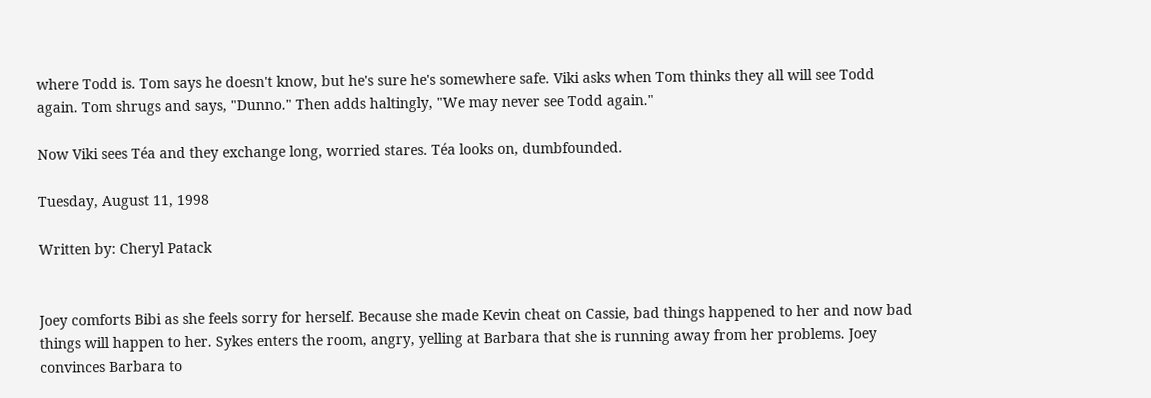where Todd is. Tom says he doesn't know, but he's sure he's somewhere safe. Viki asks when Tom thinks they all will see Todd again. Tom shrugs and says, "Dunno." Then adds haltingly, "We may never see Todd again."

Now Viki sees Téa and they exchange long, worried stares. Téa looks on, dumbfounded.

Tuesday, August 11, 1998

Written by: Cheryl Patack


Joey comforts Bibi as she feels sorry for herself. Because she made Kevin cheat on Cassie, bad things happened to her and now bad things will happen to her. Sykes enters the room, angry, yelling at Barbara that she is running away from her problems. Joey convinces Barbara to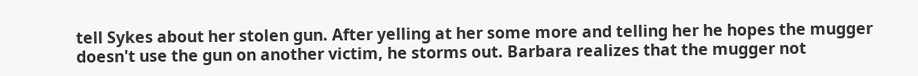tell Sykes about her stolen gun. After yelling at her some more and telling her he hopes the mugger doesn't use the gun on another victim, he storms out. Barbara realizes that the mugger not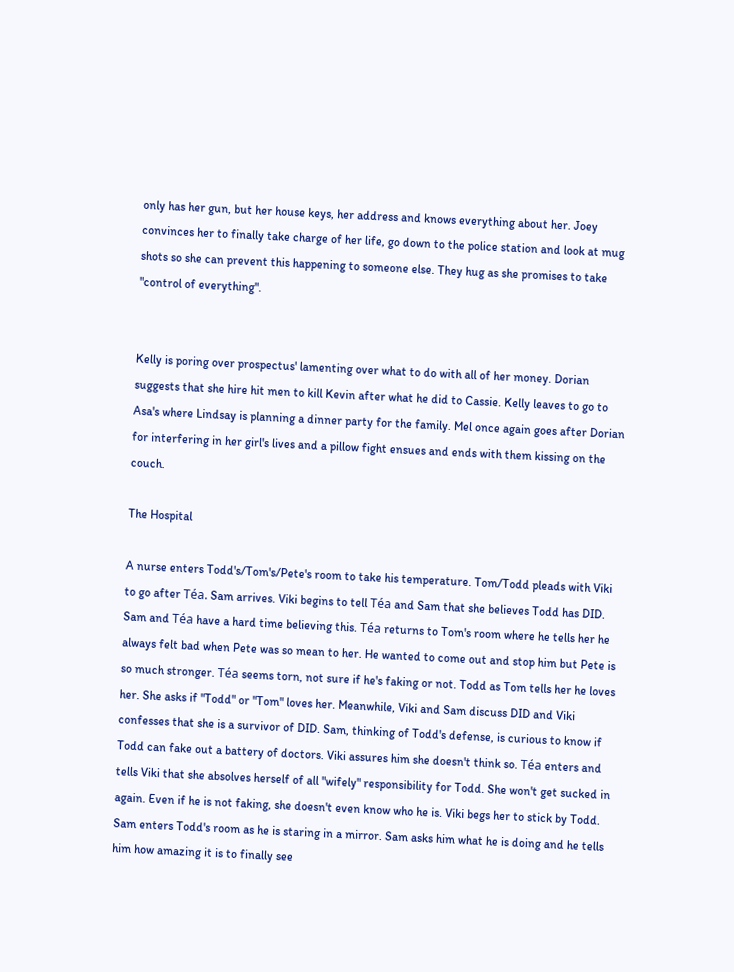only has her gun, but her house keys, her address and knows everything about her. Joey convinces her to finally take charge of her life, go down to the police station and look at mug shots so she can prevent this happening to someone else. They hug as she promises to take "control of everything".


Kelly is poring over prospectus' lamenting over what to do with all of her money. Dorian suggests that she hire hit men to kill Kevin after what he did to Cassie. Kelly leaves to go to Asa's where Lindsay is planning a dinner party for the family. Mel once again goes after Dorian for interfering in her girl's lives and a pillow fight ensues and ends with them kissing on the couch.

The Hospital

A nurse enters Todd's/Tom's/Pete's room to take his temperature. Tom/Todd pleads with Viki to go after Téa. Sam arrives. Viki begins to tell Téa and Sam that she believes Todd has DID. Sam and Téa have a hard time believing this. Téa returns to Tom's room where he tells her he always felt bad when Pete was so mean to her. He wanted to come out and stop him but Pete is so much stronger. Téa seems torn, not sure if he's faking or not. Todd as Tom tells her he loves her. She asks if "Todd" or "Tom" loves her. Meanwhile, Viki and Sam discuss DID and Viki confesses that she is a survivor of DID. Sam, thinking of Todd's defense, is curious to know if Todd can fake out a battery of doctors. Viki assures him she doesn't think so. Téa enters and tells Viki that she absolves herself of all "wifely" responsibility for Todd. She won't get sucked in again. Even if he is not faking, she doesn't even know who he is. Viki begs her to stick by Todd. Sam enters Todd's room as he is staring in a mirror. Sam asks him what he is doing and he tells him how amazing it is to finally see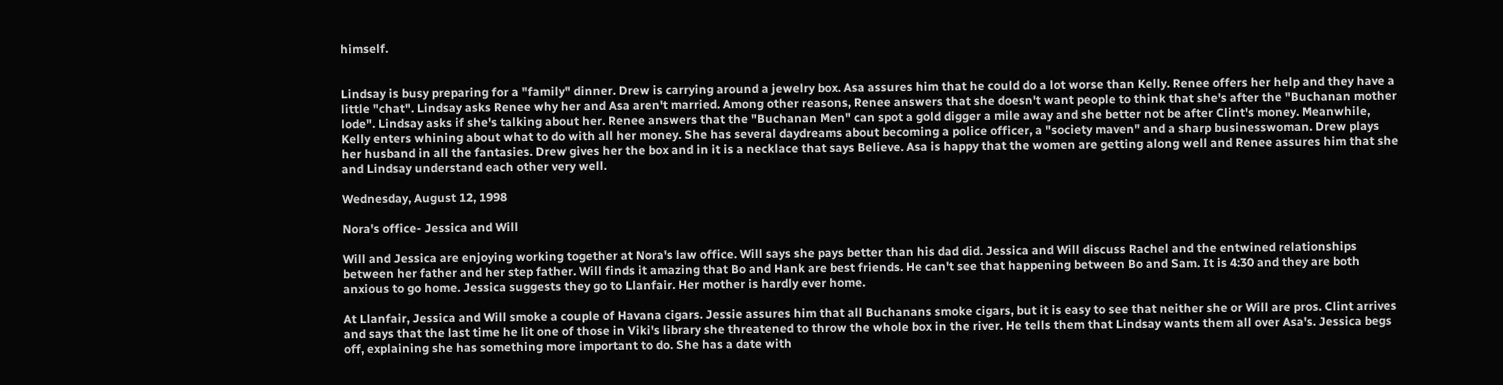himself.


Lindsay is busy preparing for a "family" dinner. Drew is carrying around a jewelry box. Asa assures him that he could do a lot worse than Kelly. Renee offers her help and they have a little "chat". Lindsay asks Renee why her and Asa aren't married. Among other reasons, Renee answers that she doesn't want people to think that she's after the "Buchanan mother lode". Lindsay asks if she's talking about her. Renee answers that the "Buchanan Men" can spot a gold digger a mile away and she better not be after Clint's money. Meanwhile, Kelly enters whining about what to do with all her money. She has several daydreams about becoming a police officer, a "society maven" and a sharp businesswoman. Drew plays her husband in all the fantasies. Drew gives her the box and in it is a necklace that says Believe. Asa is happy that the women are getting along well and Renee assures him that she and Lindsay understand each other very well.

Wednesday, August 12, 1998

Nora's office- Jessica and Will

Will and Jessica are enjoying working together at Nora's law office. Will says she pays better than his dad did. Jessica and Will discuss Rachel and the entwined relationships between her father and her step father. Will finds it amazing that Bo and Hank are best friends. He can't see that happening between Bo and Sam. It is 4:30 and they are both anxious to go home. Jessica suggests they go to Llanfair. Her mother is hardly ever home.

At Llanfair, Jessica and Will smoke a couple of Havana cigars. Jessie assures him that all Buchanans smoke cigars, but it is easy to see that neither she or Will are pros. Clint arrives and says that the last time he lit one of those in Viki's library she threatened to throw the whole box in the river. He tells them that Lindsay wants them all over Asa's. Jessica begs off, explaining she has something more important to do. She has a date with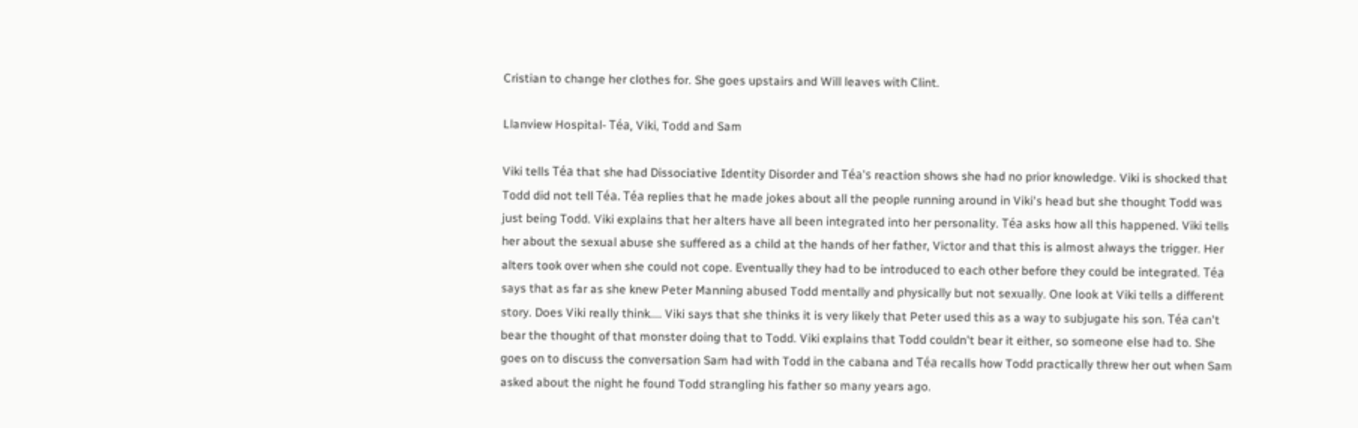Cristian to change her clothes for. She goes upstairs and Will leaves with Clint.

Llanview Hospital- Téa, Viki, Todd and Sam

Viki tells Téa that she had Dissociative Identity Disorder and Téa's reaction shows she had no prior knowledge. Viki is shocked that Todd did not tell Téa. Téa replies that he made jokes about all the people running around in Viki's head but she thought Todd was just being Todd. Viki explains that her alters have all been integrated into her personality. Téa asks how all this happened. Viki tells her about the sexual abuse she suffered as a child at the hands of her father, Victor and that this is almost always the trigger. Her alters took over when she could not cope. Eventually they had to be introduced to each other before they could be integrated. Téa says that as far as she knew Peter Manning abused Todd mentally and physically but not sexually. One look at Viki tells a different story. Does Viki really think.... Viki says that she thinks it is very likely that Peter used this as a way to subjugate his son. Téa can't bear the thought of that monster doing that to Todd. Viki explains that Todd couldn't bear it either, so someone else had to. She goes on to discuss the conversation Sam had with Todd in the cabana and Téa recalls how Todd practically threw her out when Sam asked about the night he found Todd strangling his father so many years ago.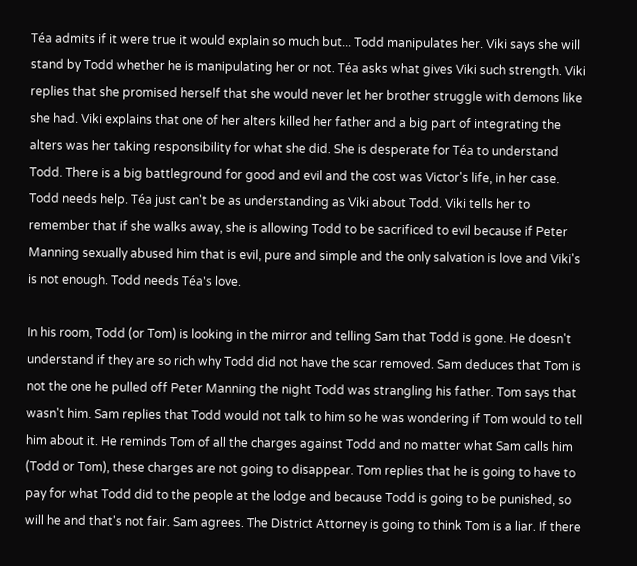Téa admits if it were true it would explain so much but... Todd manipulates her. Viki says she will stand by Todd whether he is manipulating her or not. Téa asks what gives Viki such strength. Viki replies that she promised herself that she would never let her brother struggle with demons like she had. Viki explains that one of her alters killed her father and a big part of integrating the alters was her taking responsibility for what she did. She is desperate for Téa to understand Todd. There is a big battleground for good and evil and the cost was Victor's life, in her case. Todd needs help. Téa just can't be as understanding as Viki about Todd. Viki tells her to remember that if she walks away, she is allowing Todd to be sacrificed to evil because if Peter Manning sexually abused him that is evil, pure and simple and the only salvation is love and Viki's is not enough. Todd needs Téa's love.

In his room, Todd (or Tom) is looking in the mirror and telling Sam that Todd is gone. He doesn't understand if they are so rich why Todd did not have the scar removed. Sam deduces that Tom is not the one he pulled off Peter Manning the night Todd was strangling his father. Tom says that wasn't him. Sam replies that Todd would not talk to him so he was wondering if Tom would to tell him about it. He reminds Tom of all the charges against Todd and no matter what Sam calls him (Todd or Tom), these charges are not going to disappear. Tom replies that he is going to have to pay for what Todd did to the people at the lodge and because Todd is going to be punished, so will he and that's not fair. Sam agrees. The District Attorney is going to think Tom is a liar. If there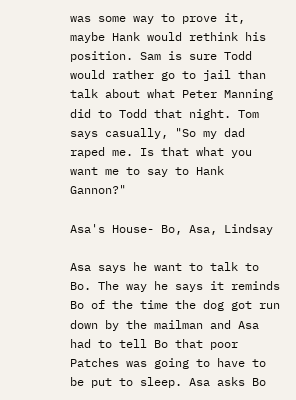was some way to prove it, maybe Hank would rethink his position. Sam is sure Todd would rather go to jail than talk about what Peter Manning did to Todd that night. Tom says casually, "So my dad raped me. Is that what you want me to say to Hank Gannon?"

Asa's House- Bo, Asa, Lindsay

Asa says he want to talk to Bo. The way he says it reminds Bo of the time the dog got run down by the mailman and Asa had to tell Bo that poor Patches was going to have to be put to sleep. Asa asks Bo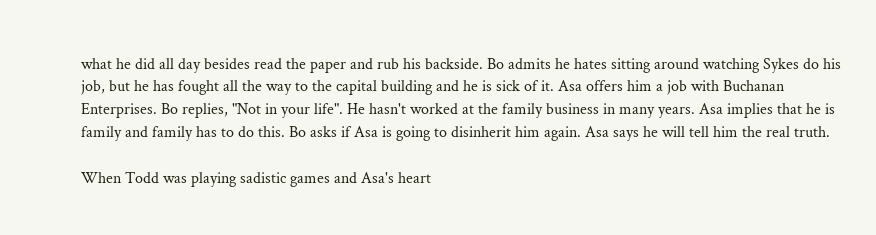what he did all day besides read the paper and rub his backside. Bo admits he hates sitting around watching Sykes do his job, but he has fought all the way to the capital building and he is sick of it. Asa offers him a job with Buchanan Enterprises. Bo replies, "Not in your life". He hasn't worked at the family business in many years. Asa implies that he is family and family has to do this. Bo asks if Asa is going to disinherit him again. Asa says he will tell him the real truth.

When Todd was playing sadistic games and Asa's heart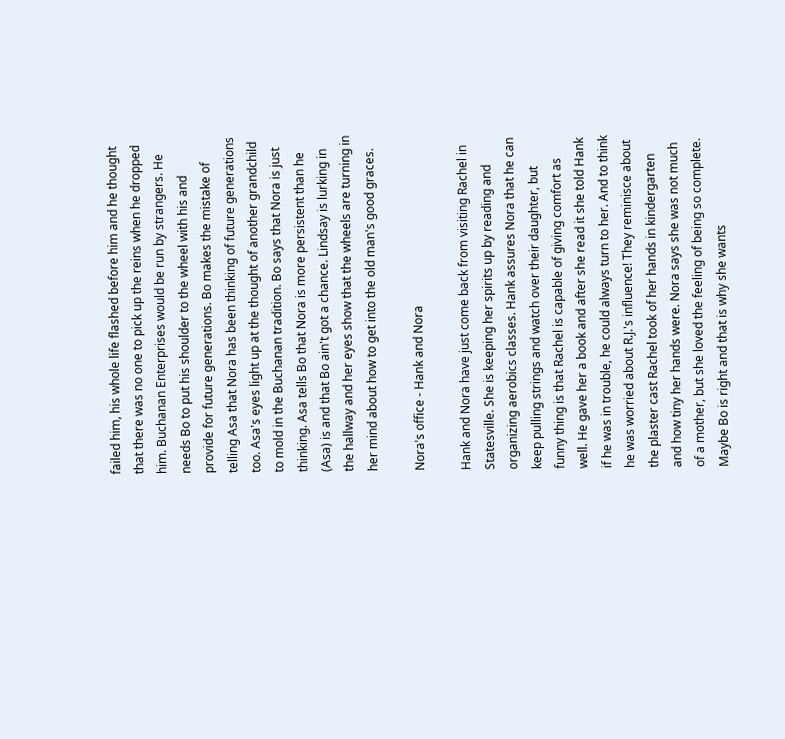failed him, his whole life flashed before him and he thought that there was no one to pick up the reins when he dropped him. Buchanan Enterprises would be run by strangers. He needs Bo to put his shoulder to the wheel with his and provide for future generations. Bo makes the mistake of telling Asa that Nora has been thinking of future generations too. Asa's eyes light up at the thought of another grandchild to mold in the Buchanan tradition. Bo says that Nora is just thinking. Asa tells Bo that Nora is more persistent than he (Asa) is and that Bo ain't got a chance. Lindsay is lurking in the hallway and her eyes show that the wheels are turning in her mind about how to get into the old man's good graces.

Nora's office - Hank and Nora

Hank and Nora have just come back from visiting Rachel in Statesville. She is keeping her spirits up by reading and organizing aerobics classes. Hank assures Nora that he can keep pulling strings and watch over their daughter, but funny thing is that Rachel is capable of giving comfort as well. He gave her a book and after she read it she told Hank if he was in trouble, he could always turn to her. And to think he was worried about R.J.'s influence! They reminisce about the plaster cast Rachel took of her hands in kindergarten and how tiny her hands were. Nora says she was not much of a mother, but she loved the feeling of being so complete. Maybe Bo is right and that is why she wants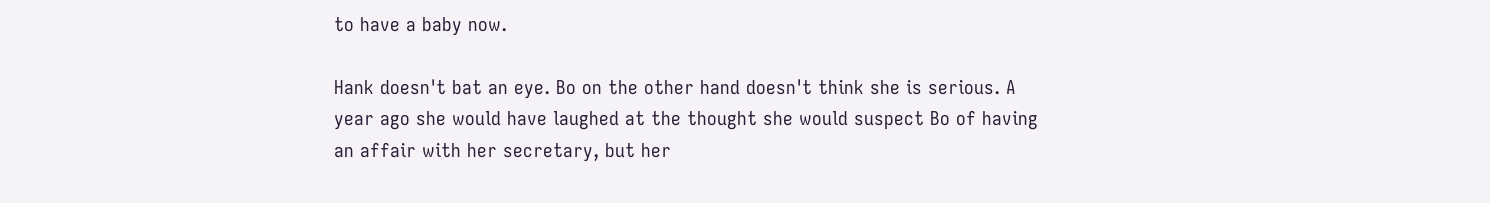to have a baby now.

Hank doesn't bat an eye. Bo on the other hand doesn't think she is serious. A year ago she would have laughed at the thought she would suspect Bo of having an affair with her secretary, but her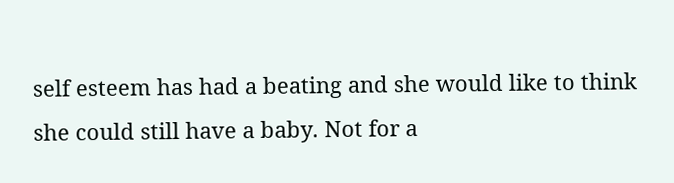self esteem has had a beating and she would like to think she could still have a baby. Not for a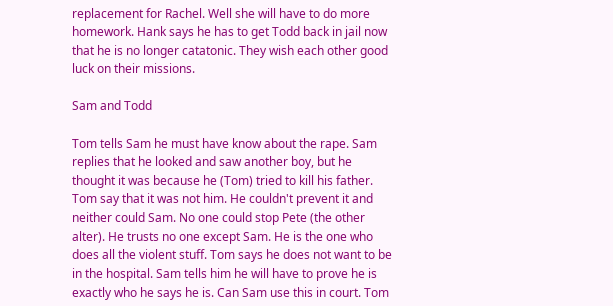replacement for Rachel. Well she will have to do more homework. Hank says he has to get Todd back in jail now that he is no longer catatonic. They wish each other good luck on their missions.

Sam and Todd

Tom tells Sam he must have know about the rape. Sam replies that he looked and saw another boy, but he thought it was because he (Tom) tried to kill his father. Tom say that it was not him. He couldn't prevent it and neither could Sam. No one could stop Pete (the other alter). He trusts no one except Sam. He is the one who does all the violent stuff. Tom says he does not want to be in the hospital. Sam tells him he will have to prove he is exactly who he says he is. Can Sam use this in court. Tom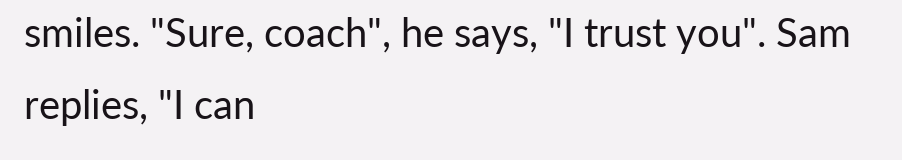smiles. "Sure, coach", he says, "I trust you". Sam replies, "I can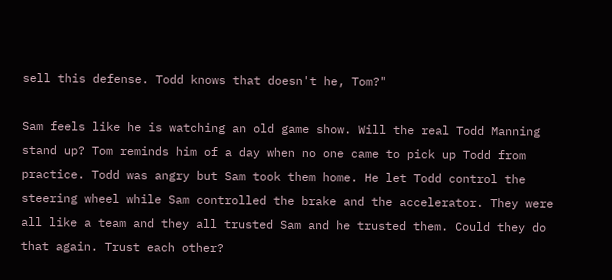sell this defense. Todd knows that doesn't he, Tom?"

Sam feels like he is watching an old game show. Will the real Todd Manning stand up? Tom reminds him of a day when no one came to pick up Todd from practice. Todd was angry but Sam took them home. He let Todd control the steering wheel while Sam controlled the brake and the accelerator. They were all like a team and they all trusted Sam and he trusted them. Could they do that again. Trust each other?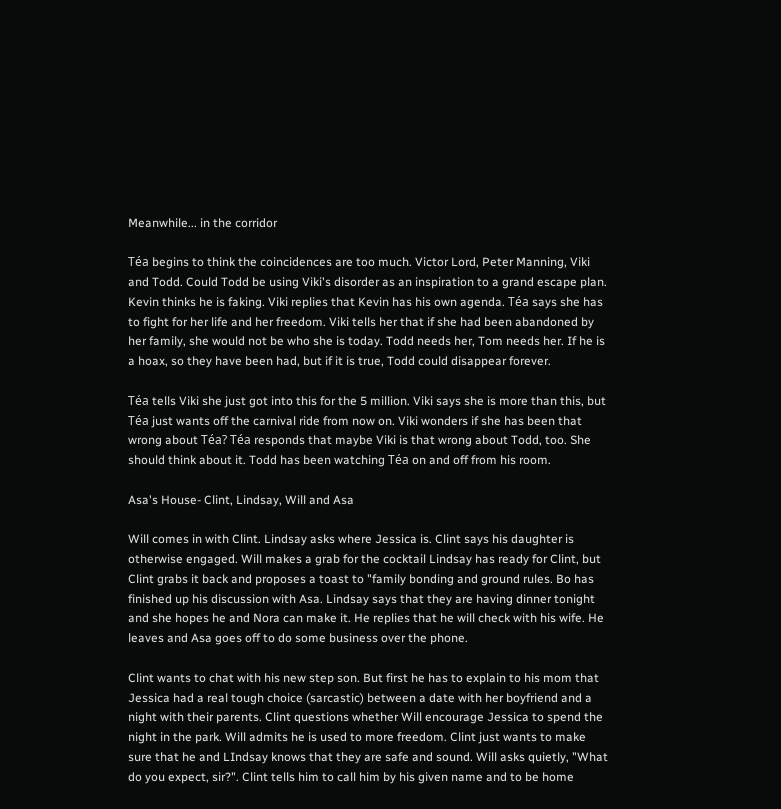Meanwhile... in the corridor

Téa begins to think the coincidences are too much. Victor Lord, Peter Manning, Viki and Todd. Could Todd be using Viki's disorder as an inspiration to a grand escape plan. Kevin thinks he is faking. Viki replies that Kevin has his own agenda. Téa says she has to fight for her life and her freedom. Viki tells her that if she had been abandoned by her family, she would not be who she is today. Todd needs her, Tom needs her. If he is a hoax, so they have been had, but if it is true, Todd could disappear forever.

Téa tells Viki she just got into this for the 5 million. Viki says she is more than this, but Téa just wants off the carnival ride from now on. Viki wonders if she has been that wrong about Téa? Téa responds that maybe Viki is that wrong about Todd, too. She should think about it. Todd has been watching Téa on and off from his room.

Asa's House- Clint, Lindsay, Will and Asa

Will comes in with Clint. Lindsay asks where Jessica is. Clint says his daughter is otherwise engaged. Will makes a grab for the cocktail Lindsay has ready for Clint, but Clint grabs it back and proposes a toast to "family bonding and ground rules. Bo has finished up his discussion with Asa. Lindsay says that they are having dinner tonight and she hopes he and Nora can make it. He replies that he will check with his wife. He leaves and Asa goes off to do some business over the phone.

Clint wants to chat with his new step son. But first he has to explain to his mom that Jessica had a real tough choice (sarcastic) between a date with her boyfriend and a night with their parents. Clint questions whether Will encourage Jessica to spend the night in the park. Will admits he is used to more freedom. Clint just wants to make sure that he and LIndsay knows that they are safe and sound. Will asks quietly, "What do you expect, sir?". Clint tells him to call him by his given name and to be home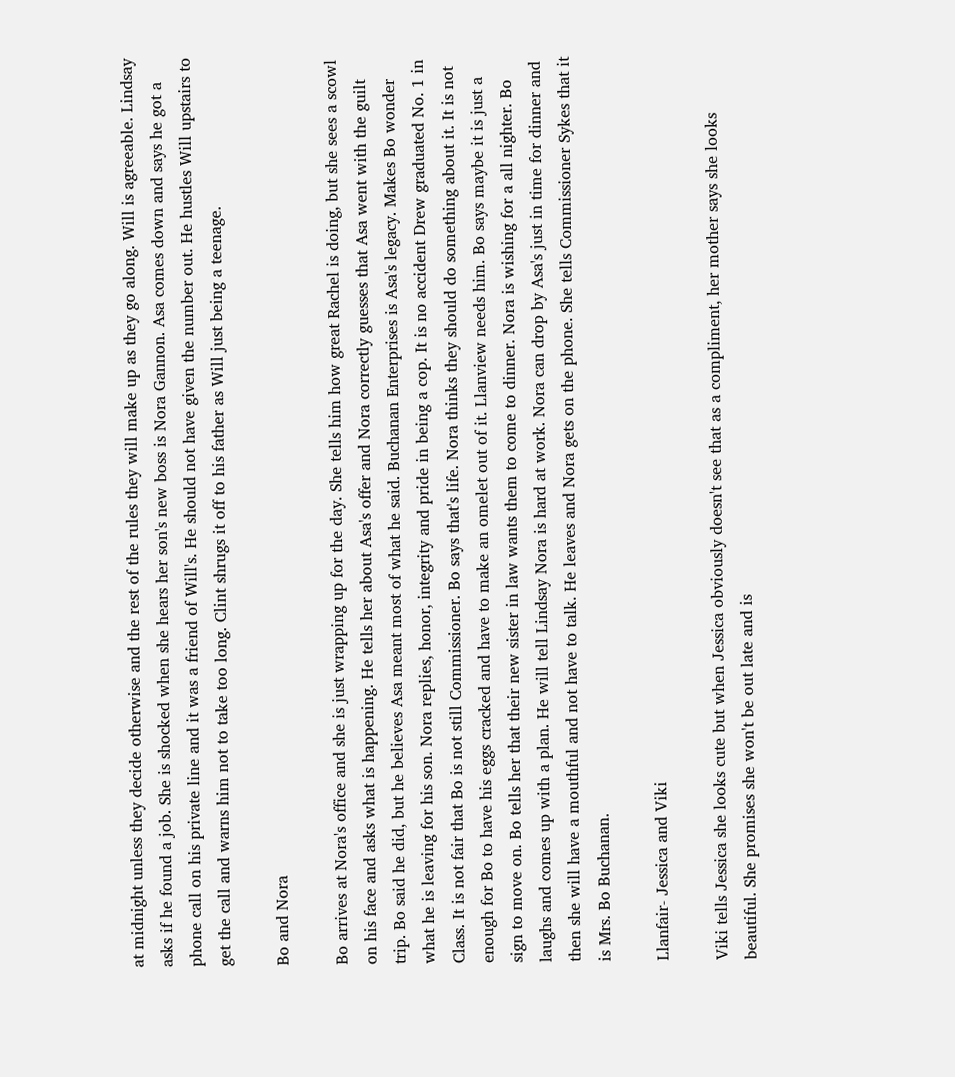at midnight unless they decide otherwise and the rest of the rules they will make up as they go along. Will is agreeable. Lindsay asks if he found a job. She is shocked when she hears her son's new boss is Nora Gannon. Asa comes down and says he got a phone call on his private line and it was a friend of Will's. He should not have given the number out. He hustles Will upstairs to get the call and warns him not to take too long. Clint shrugs it off to his father as Will just being a teenage.

Bo and Nora

Bo arrives at Nora's office and she is just wrapping up for the day. She tells him how great Rachel is doing, but she sees a scowl on his face and asks what is happening. He tells her about Asa's offer and Nora correctly guesses that Asa went with the guilt trip. Bo said he did, but he believes Asa meant most of what he said. Buchanan Enterprises is Asa's legacy. Makes Bo wonder what he is leaving for his son. Nora replies, honor, integrity and pride in being a cop. It is no accident Drew graduated No. 1 in Class. It is not fair that Bo is not still Commissioner. Bo says that's life. Nora thinks they should do something about it. It is not enough for Bo to have his eggs cracked and have to make an omelet out of it. Llanview needs him. Bo says maybe it is just a sign to move on. Bo tells her that their new sister in law wants them to come to dinner. Nora is wishing for a all nighter. Bo laughs and comes up with a plan. He will tell Lindsay Nora is hard at work. Nora can drop by Asa's just in time for dinner and then she will have a mouthful and not have to talk. He leaves and Nora gets on the phone. She tells Commissioner Sykes that it is Mrs. Bo Buchanan.

Llanfair- Jessica and Viki

Viki tells Jessica she looks cute but when Jessica obviously doesn't see that as a compliment, her mother says she looks beautiful. She promises she won't be out late and is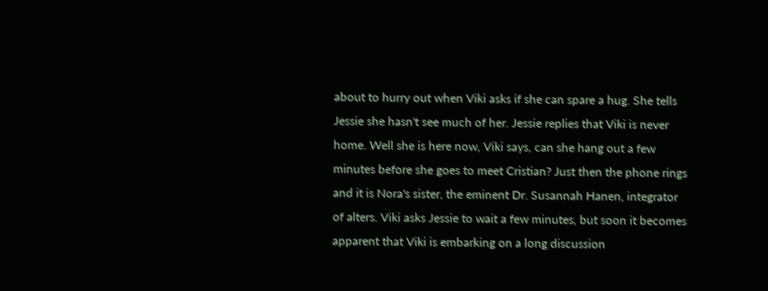about to hurry out when Viki asks if she can spare a hug. She tells Jessie she hasn't see much of her. Jessie replies that Viki is never home. Well she is here now, Viki says, can she hang out a few minutes before she goes to meet Cristian? Just then the phone rings and it is Nora's sister, the eminent Dr. Susannah Hanen, integrator of alters. Viki asks Jessie to wait a few minutes, but soon it becomes apparent that Viki is embarking on a long discussion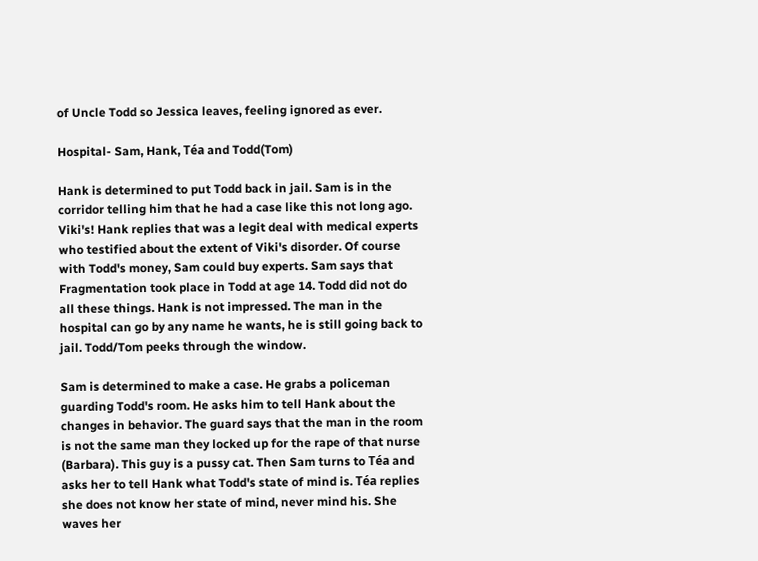of Uncle Todd so Jessica leaves, feeling ignored as ever.

Hospital- Sam, Hank, Téa and Todd(Tom)

Hank is determined to put Todd back in jail. Sam is in the corridor telling him that he had a case like this not long ago. Viki's! Hank replies that was a legit deal with medical experts who testified about the extent of Viki's disorder. Of course with Todd's money, Sam could buy experts. Sam says that Fragmentation took place in Todd at age 14. Todd did not do all these things. Hank is not impressed. The man in the hospital can go by any name he wants, he is still going back to jail. Todd/Tom peeks through the window.

Sam is determined to make a case. He grabs a policeman guarding Todd's room. He asks him to tell Hank about the changes in behavior. The guard says that the man in the room is not the same man they locked up for the rape of that nurse (Barbara). This guy is a pussy cat. Then Sam turns to Téa and asks her to tell Hank what Todd's state of mind is. Téa replies she does not know her state of mind, never mind his. She waves her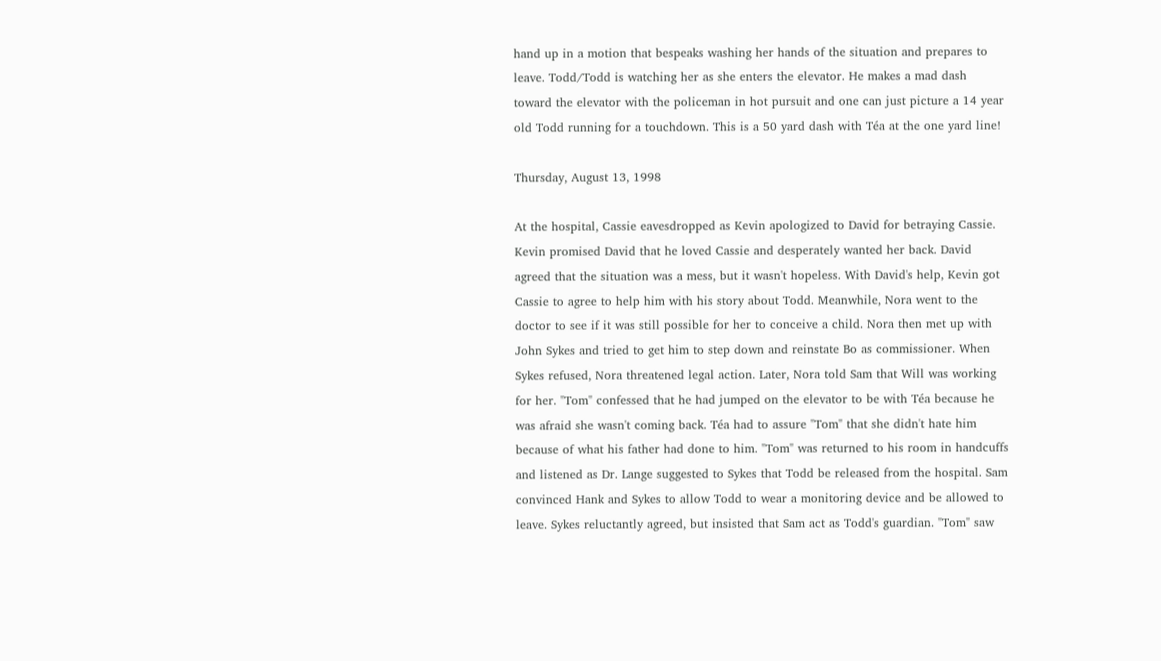hand up in a motion that bespeaks washing her hands of the situation and prepares to leave. Todd/Todd is watching her as she enters the elevator. He makes a mad dash toward the elevator with the policeman in hot pursuit and one can just picture a 14 year old Todd running for a touchdown. This is a 50 yard dash with Téa at the one yard line!

Thursday, August 13, 1998

At the hospital, Cassie eavesdropped as Kevin apologized to David for betraying Cassie. Kevin promised David that he loved Cassie and desperately wanted her back. David agreed that the situation was a mess, but it wasn't hopeless. With David's help, Kevin got Cassie to agree to help him with his story about Todd. Meanwhile, Nora went to the doctor to see if it was still possible for her to conceive a child. Nora then met up with John Sykes and tried to get him to step down and reinstate Bo as commissioner. When Sykes refused, Nora threatened legal action. Later, Nora told Sam that Will was working for her. "Tom" confessed that he had jumped on the elevator to be with Téa because he was afraid she wasn't coming back. Téa had to assure "Tom" that she didn't hate him because of what his father had done to him. "Tom" was returned to his room in handcuffs and listened as Dr. Lange suggested to Sykes that Todd be released from the hospital. Sam convinced Hank and Sykes to allow Todd to wear a monitoring device and be allowed to leave. Sykes reluctantly agreed, but insisted that Sam act as Todd's guardian. "Tom" saw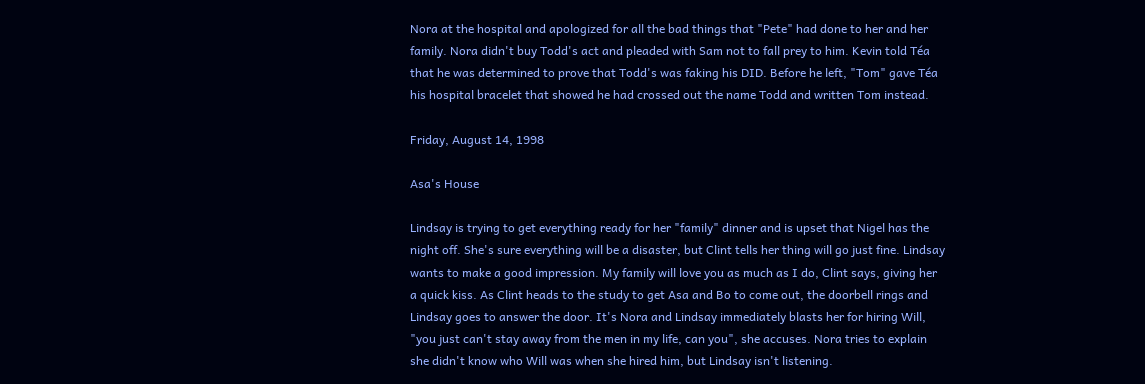Nora at the hospital and apologized for all the bad things that "Pete" had done to her and her family. Nora didn't buy Todd's act and pleaded with Sam not to fall prey to him. Kevin told Téa that he was determined to prove that Todd's was faking his DID. Before he left, "Tom" gave Téa his hospital bracelet that showed he had crossed out the name Todd and written Tom instead.

Friday, August 14, 1998

Asa's House

Lindsay is trying to get everything ready for her "family" dinner and is upset that Nigel has the night off. She's sure everything will be a disaster, but Clint tells her thing will go just fine. Lindsay wants to make a good impression. My family will love you as much as I do, Clint says, giving her a quick kiss. As Clint heads to the study to get Asa and Bo to come out, the doorbell rings and Lindsay goes to answer the door. It's Nora and Lindsay immediately blasts her for hiring Will, "you just can't stay away from the men in my life, can you", she accuses. Nora tries to explain she didn't know who Will was when she hired him, but Lindsay isn't listening.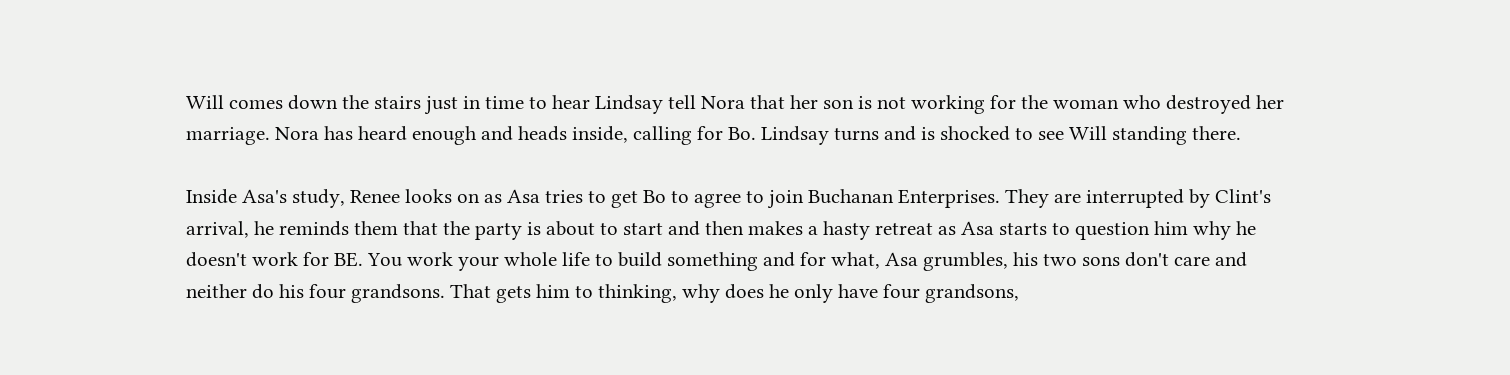Will comes down the stairs just in time to hear Lindsay tell Nora that her son is not working for the woman who destroyed her marriage. Nora has heard enough and heads inside, calling for Bo. Lindsay turns and is shocked to see Will standing there.

Inside Asa's study, Renee looks on as Asa tries to get Bo to agree to join Buchanan Enterprises. They are interrupted by Clint's arrival, he reminds them that the party is about to start and then makes a hasty retreat as Asa starts to question him why he doesn't work for BE. You work your whole life to build something and for what, Asa grumbles, his two sons don't care and neither do his four grandsons. That gets him to thinking, why does he only have four grandsons,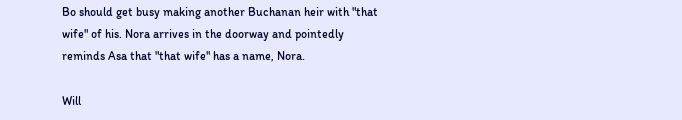Bo should get busy making another Buchanan heir with "that wife" of his. Nora arrives in the doorway and pointedly reminds Asa that "that wife" has a name, Nora.

Will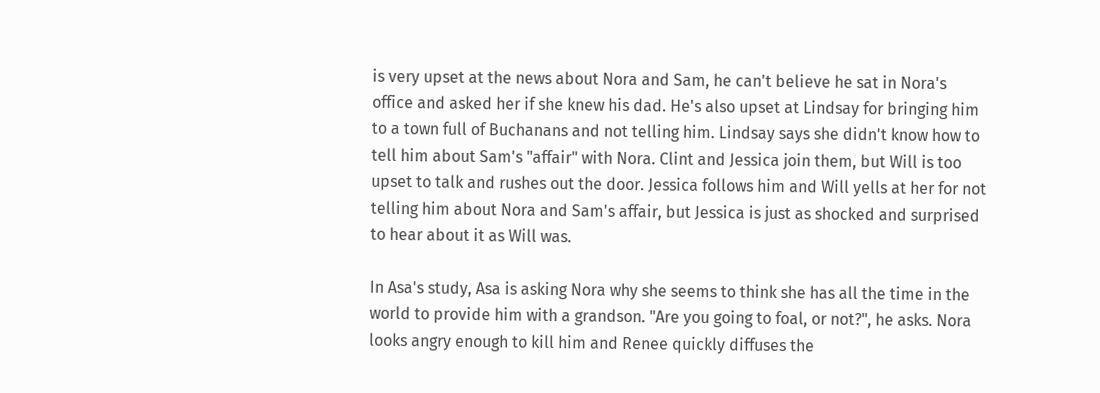is very upset at the news about Nora and Sam, he can't believe he sat in Nora's office and asked her if she knew his dad. He's also upset at Lindsay for bringing him to a town full of Buchanans and not telling him. Lindsay says she didn't know how to tell him about Sam's "affair" with Nora. Clint and Jessica join them, but Will is too upset to talk and rushes out the door. Jessica follows him and Will yells at her for not telling him about Nora and Sam's affair, but Jessica is just as shocked and surprised to hear about it as Will was.

In Asa's study, Asa is asking Nora why she seems to think she has all the time in the world to provide him with a grandson. "Are you going to foal, or not?", he asks. Nora looks angry enough to kill him and Renee quickly diffuses the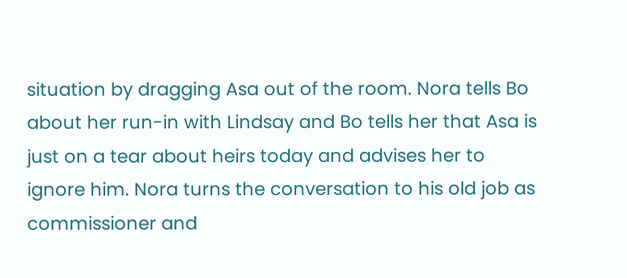situation by dragging Asa out of the room. Nora tells Bo about her run-in with Lindsay and Bo tells her that Asa is just on a tear about heirs today and advises her to ignore him. Nora turns the conversation to his old job as commissioner and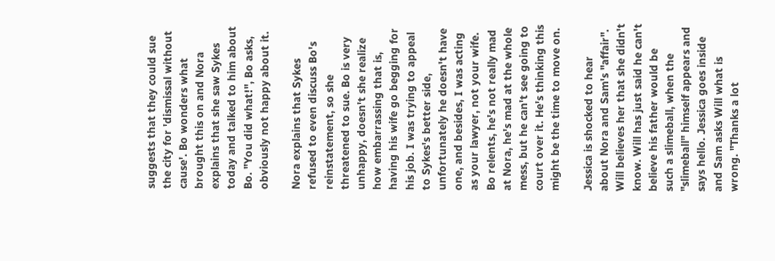suggests that they could sue the city for 'dismissal without cause'. Bo wonders what brought this on and Nora explains that she saw Sykes today and talked to him about Bo. "You did what!", Bo asks, obviously not happy about it.

Nora explains that Sykes refused to even discuss Bo's reinstatement, so she threatened to sue. Bo is very unhappy, doesn't she realize how embarrassing that is, having his wife go begging for his job. I was trying to appeal to Sykes's better side, unfortunately he doesn't have one, and besides, I was acting as your lawyer, not your wife. Bo relents, he's not really mad at Nora, he's mad at the whole mess, but he can't see going to court over it. He's thinking this might be the time to move on.

Jessica is shocked to hear about Nora and Sam's "affair". Will believes her that she didn't know. Will has just said he can't believe his father would be such a slimeball, when the "slimeball" himself appears and says hello. Jessica goes inside and Sam asks Will what is wrong. "Thanks a lot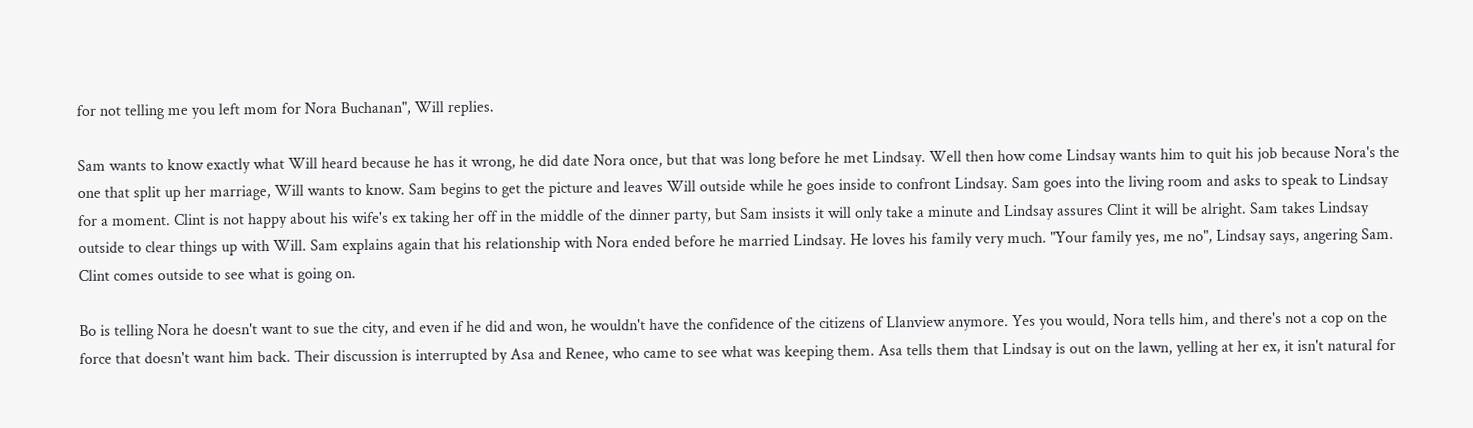for not telling me you left mom for Nora Buchanan", Will replies.

Sam wants to know exactly what Will heard because he has it wrong, he did date Nora once, but that was long before he met Lindsay. Well then how come Lindsay wants him to quit his job because Nora's the one that split up her marriage, Will wants to know. Sam begins to get the picture and leaves Will outside while he goes inside to confront Lindsay. Sam goes into the living room and asks to speak to Lindsay for a moment. Clint is not happy about his wife's ex taking her off in the middle of the dinner party, but Sam insists it will only take a minute and Lindsay assures Clint it will be alright. Sam takes Lindsay outside to clear things up with Will. Sam explains again that his relationship with Nora ended before he married Lindsay. He loves his family very much. "Your family yes, me no", Lindsay says, angering Sam. Clint comes outside to see what is going on.

Bo is telling Nora he doesn't want to sue the city, and even if he did and won, he wouldn't have the confidence of the citizens of Llanview anymore. Yes you would, Nora tells him, and there's not a cop on the force that doesn't want him back. Their discussion is interrupted by Asa and Renee, who came to see what was keeping them. Asa tells them that Lindsay is out on the lawn, yelling at her ex, it isn't natural for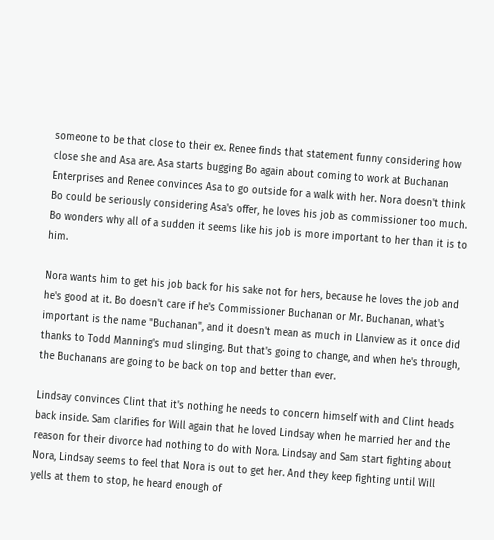someone to be that close to their ex. Renee finds that statement funny considering how close she and Asa are. Asa starts bugging Bo again about coming to work at Buchanan Enterprises and Renee convinces Asa to go outside for a walk with her. Nora doesn't think Bo could be seriously considering Asa's offer, he loves his job as commissioner too much. Bo wonders why all of a sudden it seems like his job is more important to her than it is to him.

Nora wants him to get his job back for his sake not for hers, because he loves the job and he's good at it. Bo doesn't care if he's Commissioner Buchanan or Mr. Buchanan, what's important is the name "Buchanan", and it doesn't mean as much in Llanview as it once did thanks to Todd Manning's mud slinging. But that's going to change, and when he's through, the Buchanans are going to be back on top and better than ever.

Lindsay convinces Clint that it's nothing he needs to concern himself with and Clint heads back inside. Sam clarifies for Will again that he loved Lindsay when he married her and the reason for their divorce had nothing to do with Nora. Lindsay and Sam start fighting about Nora, Lindsay seems to feel that Nora is out to get her. And they keep fighting until Will yells at them to stop, he heard enough of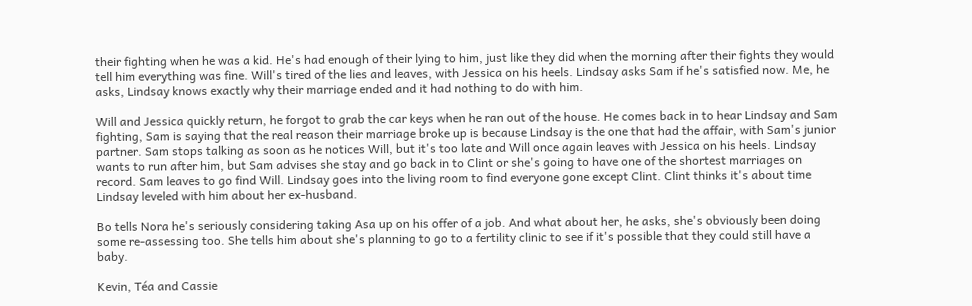their fighting when he was a kid. He's had enough of their lying to him, just like they did when the morning after their fights they would tell him everything was fine. Will's tired of the lies and leaves, with Jessica on his heels. Lindsay asks Sam if he's satisfied now. Me, he asks, Lindsay knows exactly why their marriage ended and it had nothing to do with him.

Will and Jessica quickly return, he forgot to grab the car keys when he ran out of the house. He comes back in to hear Lindsay and Sam fighting, Sam is saying that the real reason their marriage broke up is because Lindsay is the one that had the affair, with Sam's junior partner. Sam stops talking as soon as he notices Will, but it's too late and Will once again leaves with Jessica on his heels. Lindsay wants to run after him, but Sam advises she stay and go back in to Clint or she's going to have one of the shortest marriages on record. Sam leaves to go find Will. Lindsay goes into the living room to find everyone gone except Clint. Clint thinks it's about time Lindsay leveled with him about her ex-husband.

Bo tells Nora he's seriously considering taking Asa up on his offer of a job. And what about her, he asks, she's obviously been doing some re-assessing too. She tells him about she's planning to go to a fertility clinic to see if it's possible that they could still have a baby.

Kevin, Téa and Cassie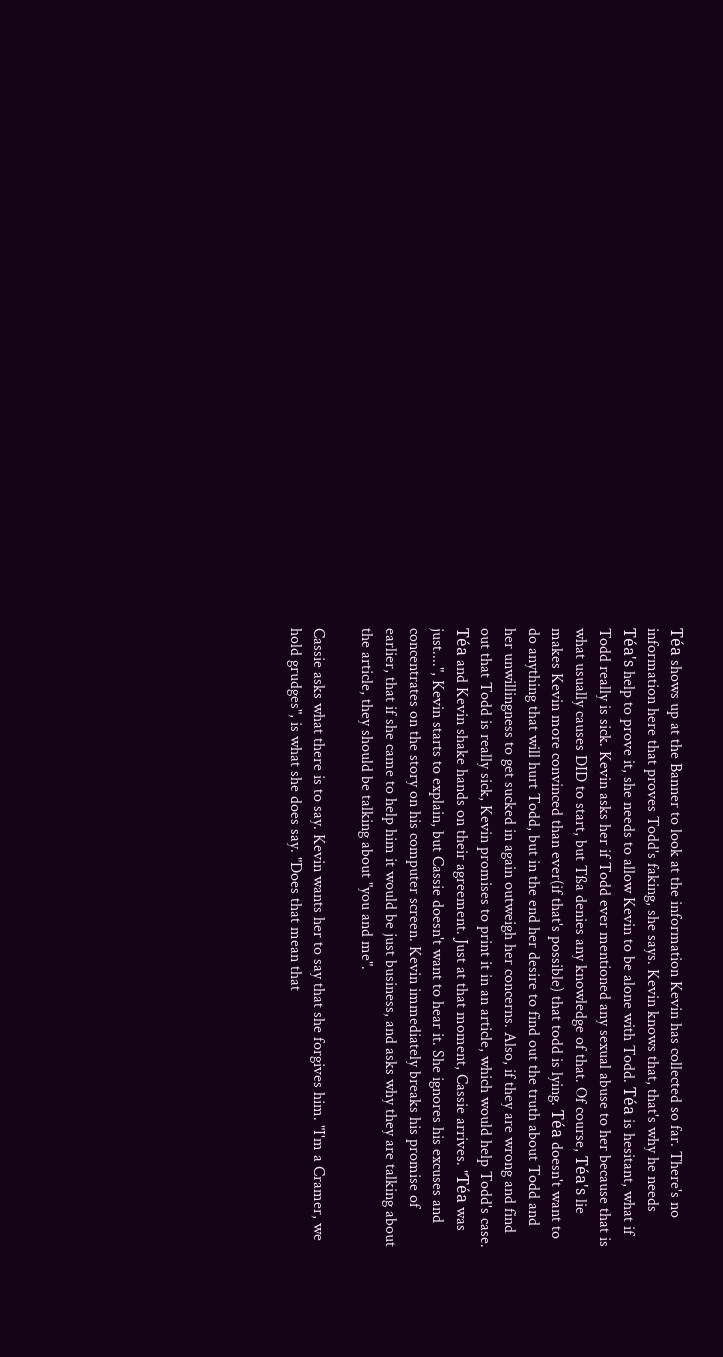Téa shows up at the Banner to look at the information Kevin has collected so far. There's no information here that proves Todd's faking, she says. Kevin knows that, that's why he needs Téa's help to prove it, she needs to allow Kevin to be alone with Todd. Téa is hesitant, what if Todd really is sick. Kevin asks her if Todd ever mentioned any sexual abuse to her because that is what usually causes DID to start, but Tßa denies any knowledge of that. Of course, Téa's lie makes Kevin more convinced than ever(if that's possible) that todd is lying. Téa doesn't want to do anything that will hurt Todd, but in the end her desire to find out the truth about Todd and her unwillingness to get sucked in again outweigh her concerns. Also, if they are wrong and find out that Todd is really sick, Kevin promises to print it in an article, which would help Todd's case. Téa and Kevin shake hands on their agreement. Just at that moment, Cassie arrives. "Téa was just....", Kevin starts to explain, but Cassie doesn't want to hear it. She ignores his excuses and concentrates on the story on his computer screen. Kevin immediately breaks his promise of earlier, that if she came to help him it would be just business, and asks why they are talking about the article, they should be talking about "you and me".

Cassie asks what there is to say. Kevin wants her to say that she forgives him. "I'm a Cramer, we hold grudges", is what she does say. "Does that mean that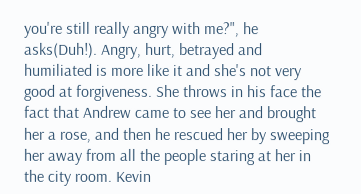you're still really angry with me?", he asks(Duh!). Angry, hurt, betrayed and humiliated is more like it and she's not very good at forgiveness. She throws in his face the fact that Andrew came to see her and brought her a rose, and then he rescued her by sweeping her away from all the people staring at her in the city room. Kevin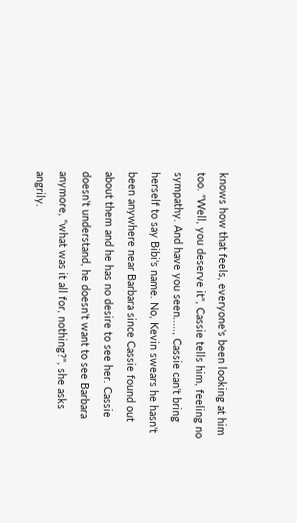knows how that feels, everyone's been looking at him too. "Well, you deserve it", Cassie tells him, feeling no sympathy. And have you seen....., Cassie can't bring herself to say Bibi's name. No, Kevin swears he hasn't been anywhere near Barbara since Cassie found out about them and he has no desire to see her. Cassie doesn't understand, he doesn't want to see Barbara anymore, "what was it all for, nothing?", she asks angrily.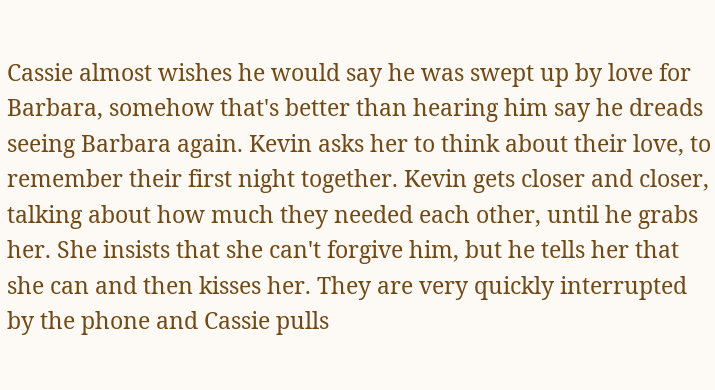Cassie almost wishes he would say he was swept up by love for Barbara, somehow that's better than hearing him say he dreads seeing Barbara again. Kevin asks her to think about their love, to remember their first night together. Kevin gets closer and closer, talking about how much they needed each other, until he grabs her. She insists that she can't forgive him, but he tells her that she can and then kisses her. They are very quickly interrupted by the phone and Cassie pulls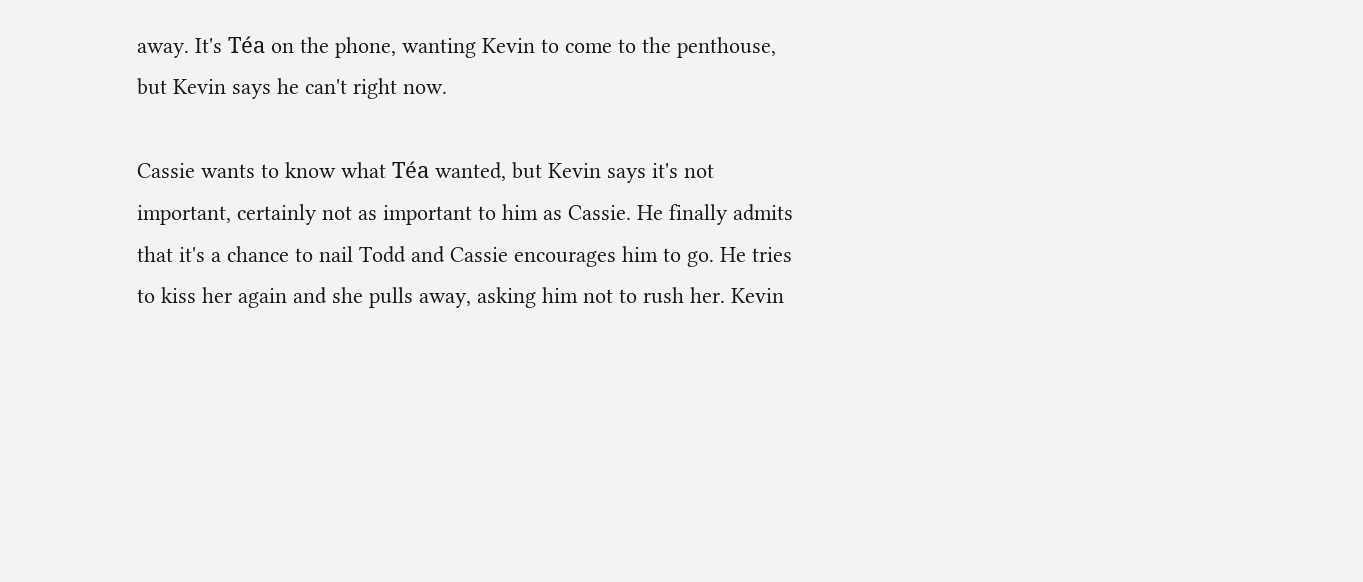away. It's Téa on the phone, wanting Kevin to come to the penthouse, but Kevin says he can't right now.

Cassie wants to know what Téa wanted, but Kevin says it's not important, certainly not as important to him as Cassie. He finally admits that it's a chance to nail Todd and Cassie encourages him to go. He tries to kiss her again and she pulls away, asking him not to rush her. Kevin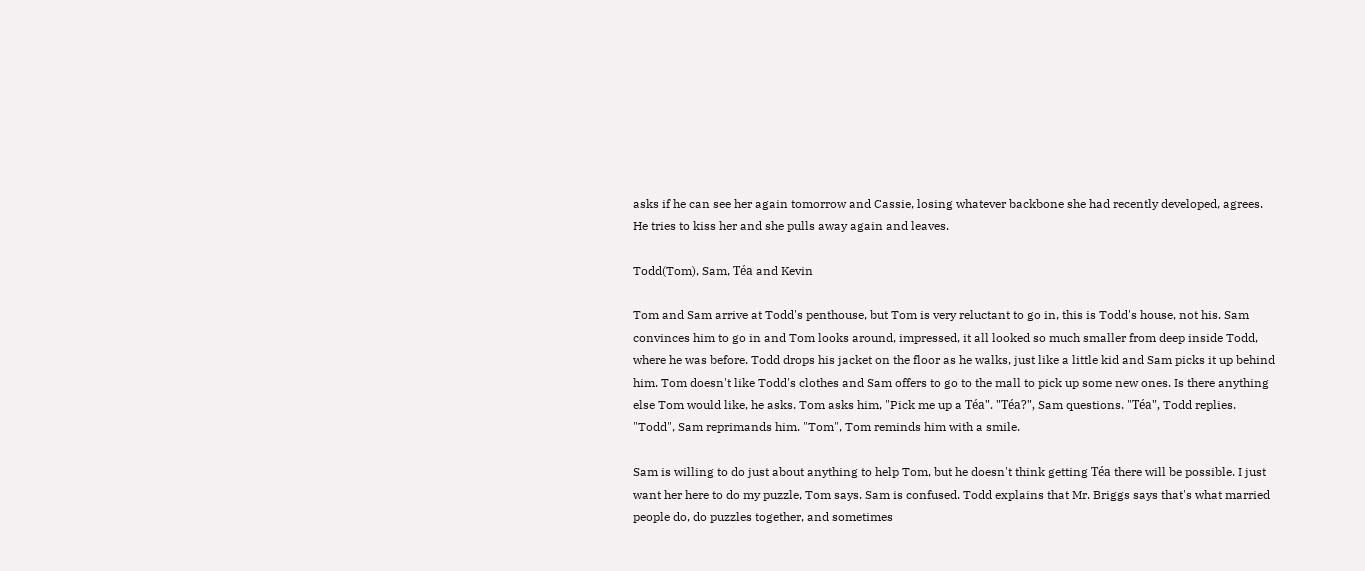asks if he can see her again tomorrow and Cassie, losing whatever backbone she had recently developed, agrees. He tries to kiss her and she pulls away again and leaves.

Todd(Tom), Sam, Téa and Kevin

Tom and Sam arrive at Todd's penthouse, but Tom is very reluctant to go in, this is Todd's house, not his. Sam convinces him to go in and Tom looks around, impressed, it all looked so much smaller from deep inside Todd, where he was before. Todd drops his jacket on the floor as he walks, just like a little kid and Sam picks it up behind him. Tom doesn't like Todd's clothes and Sam offers to go to the mall to pick up some new ones. Is there anything else Tom would like, he asks. Tom asks him, "Pick me up a Téa". "Téa?", Sam questions. "Téa", Todd replies. "Todd", Sam reprimands him. "Tom", Tom reminds him with a smile.

Sam is willing to do just about anything to help Tom, but he doesn't think getting Téa there will be possible. I just want her here to do my puzzle, Tom says. Sam is confused. Todd explains that Mr. Briggs says that's what married people do, do puzzles together, and sometimes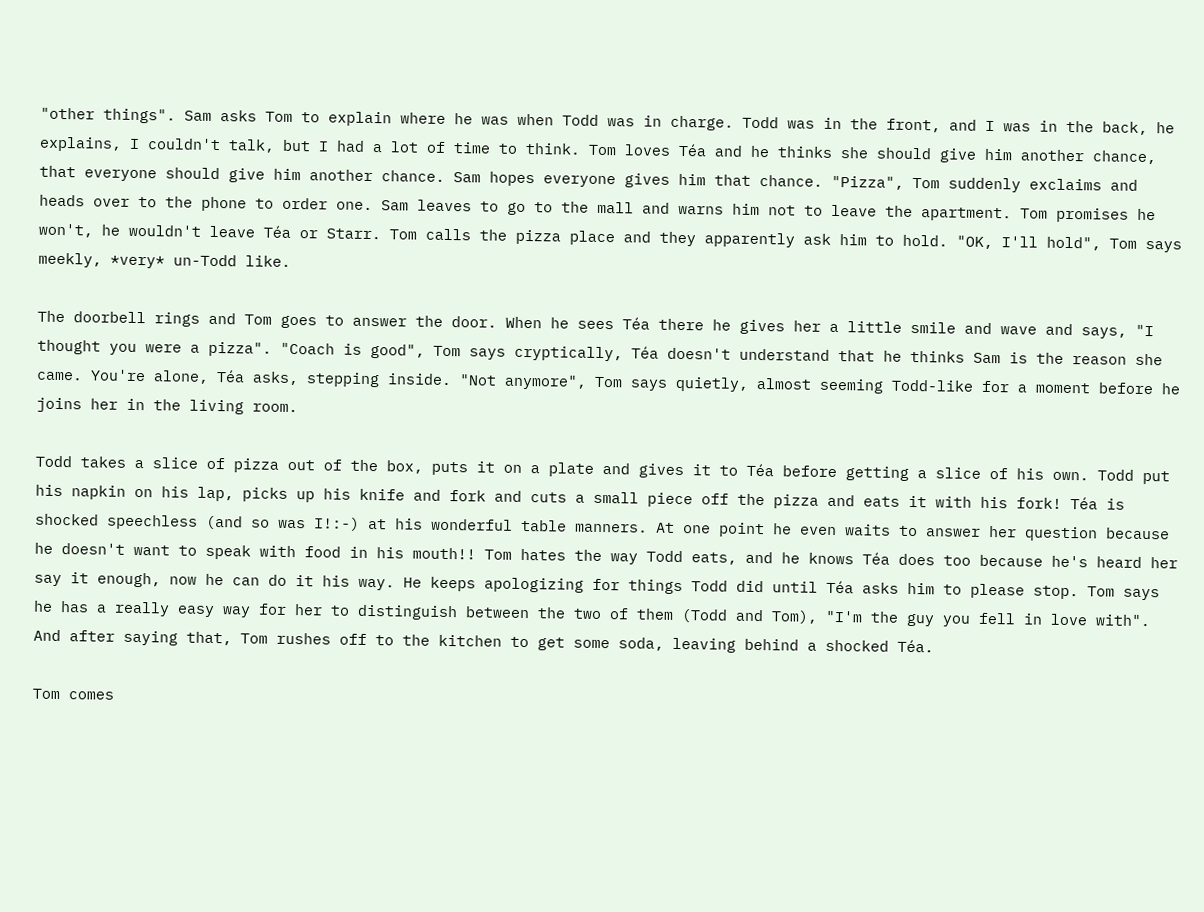"other things". Sam asks Tom to explain where he was when Todd was in charge. Todd was in the front, and I was in the back, he explains, I couldn't talk, but I had a lot of time to think. Tom loves Téa and he thinks she should give him another chance, that everyone should give him another chance. Sam hopes everyone gives him that chance. "Pizza", Tom suddenly exclaims and heads over to the phone to order one. Sam leaves to go to the mall and warns him not to leave the apartment. Tom promises he won't, he wouldn't leave Téa or Starr. Tom calls the pizza place and they apparently ask him to hold. "OK, I'll hold", Tom says meekly, *very* un-Todd like.

The doorbell rings and Tom goes to answer the door. When he sees Téa there he gives her a little smile and wave and says, "I thought you were a pizza". "Coach is good", Tom says cryptically, Téa doesn't understand that he thinks Sam is the reason she came. You're alone, Téa asks, stepping inside. "Not anymore", Tom says quietly, almost seeming Todd-like for a moment before he joins her in the living room.

Todd takes a slice of pizza out of the box, puts it on a plate and gives it to Téa before getting a slice of his own. Todd put his napkin on his lap, picks up his knife and fork and cuts a small piece off the pizza and eats it with his fork! Téa is shocked speechless (and so was I!:-) at his wonderful table manners. At one point he even waits to answer her question because he doesn't want to speak with food in his mouth!! Tom hates the way Todd eats, and he knows Téa does too because he's heard her say it enough, now he can do it his way. He keeps apologizing for things Todd did until Téa asks him to please stop. Tom says he has a really easy way for her to distinguish between the two of them (Todd and Tom), "I'm the guy you fell in love with". And after saying that, Tom rushes off to the kitchen to get some soda, leaving behind a shocked Téa.

Tom comes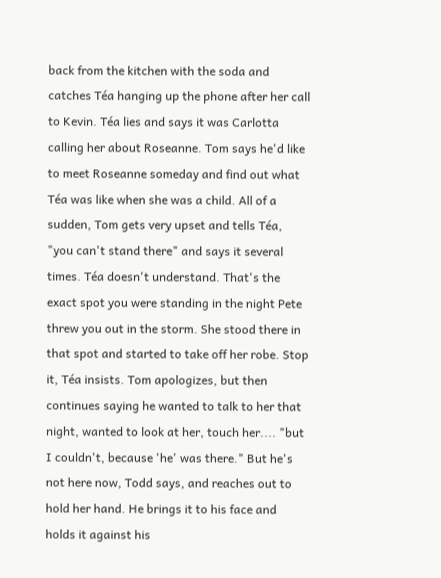back from the kitchen with the soda and catches Téa hanging up the phone after her call to Kevin. Téa lies and says it was Carlotta calling her about Roseanne. Tom says he'd like to meet Roseanne someday and find out what Téa was like when she was a child. All of a sudden, Tom gets very upset and tells Téa, "you can't stand there" and says it several times. Téa doesn't understand. That's the exact spot you were standing in the night Pete threw you out in the storm. She stood there in that spot and started to take off her robe. Stop it, Téa insists. Tom apologizes, but then continues saying he wanted to talk to her that night, wanted to look at her, touch her.... "but I couldn't, because 'he' was there." But he's not here now, Todd says, and reaches out to hold her hand. He brings it to his face and holds it against his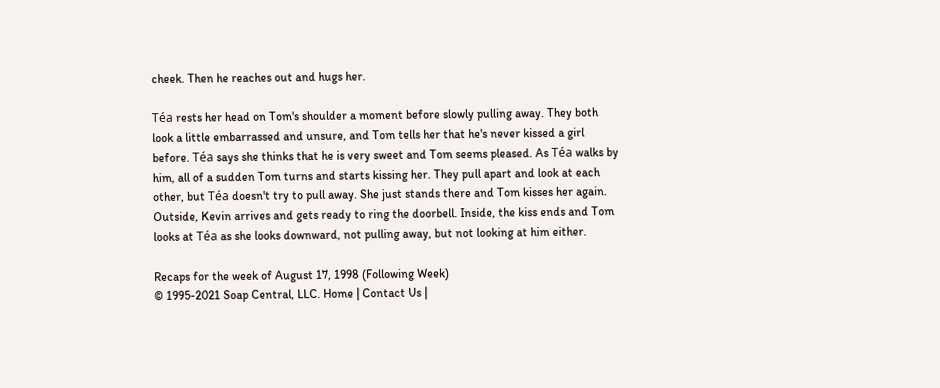cheek. Then he reaches out and hugs her.

Téa rests her head on Tom's shoulder a moment before slowly pulling away. They both look a little embarrassed and unsure, and Tom tells her that he's never kissed a girl before. Téa says she thinks that he is very sweet and Tom seems pleased. As Téa walks by him, all of a sudden Tom turns and starts kissing her. They pull apart and look at each other, but Téa doesn't try to pull away. She just stands there and Tom kisses her again. Outside, Kevin arrives and gets ready to ring the doorbell. Inside, the kiss ends and Tom looks at Téa as she looks downward, not pulling away, but not looking at him either.

Recaps for the week of August 17, 1998 (Following Week)
© 1995-2021 Soap Central, LLC. Home | Contact Us |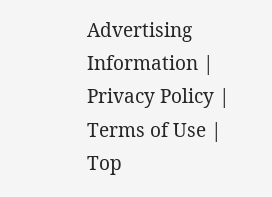Advertising Information | Privacy Policy | Terms of Use | Top